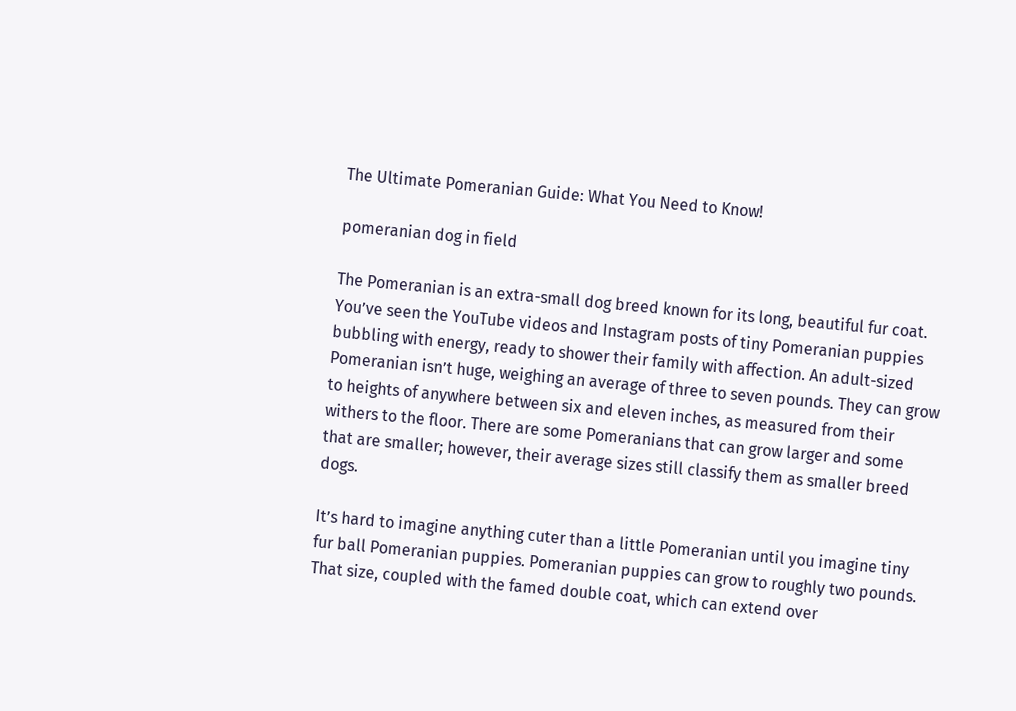The Ultimate Pomeranian Guide: What You Need to Know!

pomeranian dog in field

The Pomeranian is an extra-small dog breed known for its long, beautiful fur coat. You’ve seen the YouTube videos and Instagram posts of tiny Pomeranian puppies bubbling with energy, ready to shower their family with affection. An adult-sized Pomeranian isn’t huge, weighing an average of three to seven pounds. They can grow to heights of anywhere between six and eleven inches, as measured from their withers to the floor. There are some Pomeranians that can grow larger and some that are smaller; however, their average sizes still classify them as smaller breed dogs.

It’s hard to imagine anything cuter than a little Pomeranian until you imagine tiny fur ball Pomeranian puppies. Pomeranian puppies can grow to roughly two pounds. That size, coupled with the famed double coat, which can extend over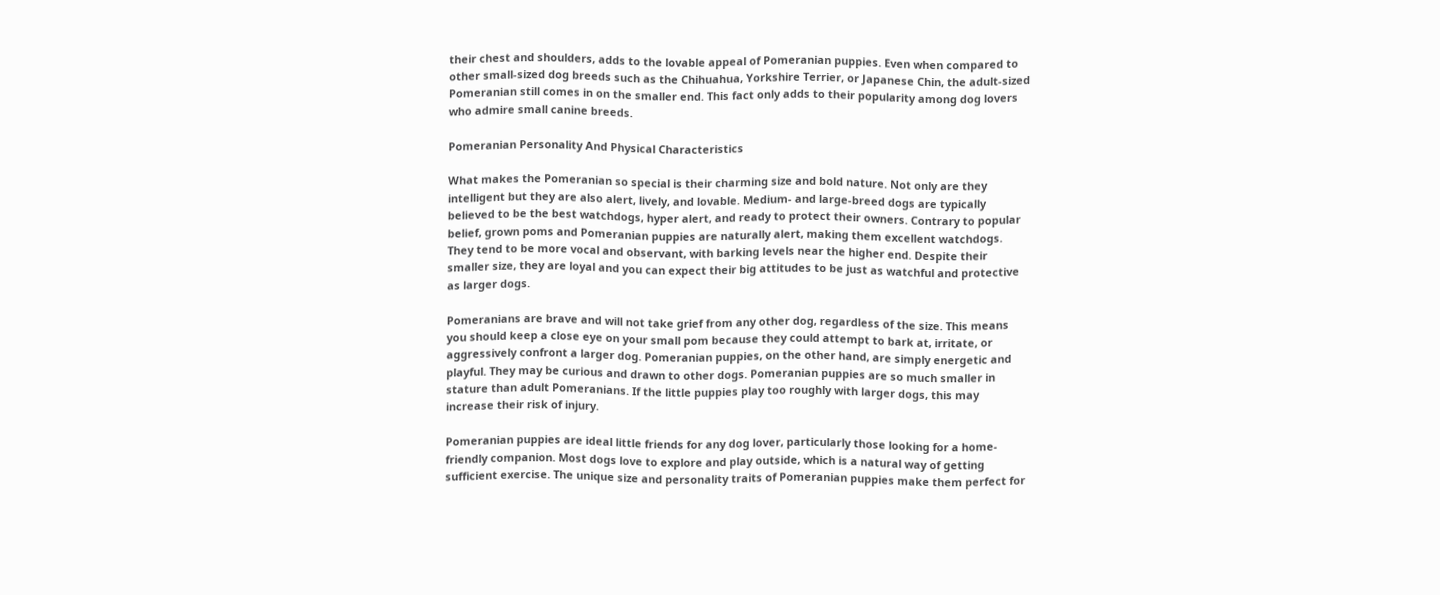their chest and shoulders, adds to the lovable appeal of Pomeranian puppies. Even when compared to other small-sized dog breeds such as the Chihuahua, Yorkshire Terrier, or Japanese Chin, the adult-sized Pomeranian still comes in on the smaller end. This fact only adds to their popularity among dog lovers who admire small canine breeds.

Pomeranian Personality And Physical Characteristics

What makes the Pomeranian so special is their charming size and bold nature. Not only are they intelligent but they are also alert, lively, and lovable. Medium- and large-breed dogs are typically believed to be the best watchdogs, hyper alert, and ready to protect their owners. Contrary to popular belief, grown poms and Pomeranian puppies are naturally alert, making them excellent watchdogs. They tend to be more vocal and observant, with barking levels near the higher end. Despite their smaller size, they are loyal and you can expect their big attitudes to be just as watchful and protective as larger dogs.

Pomeranians are brave and will not take grief from any other dog, regardless of the size. This means you should keep a close eye on your small pom because they could attempt to bark at, irritate, or aggressively confront a larger dog. Pomeranian puppies, on the other hand, are simply energetic and playful. They may be curious and drawn to other dogs. Pomeranian puppies are so much smaller in stature than adult Pomeranians. If the little puppies play too roughly with larger dogs, this may increase their risk of injury.

Pomeranian puppies are ideal little friends for any dog lover, particularly those looking for a home-friendly companion. Most dogs love to explore and play outside, which is a natural way of getting sufficient exercise. The unique size and personality traits of Pomeranian puppies make them perfect for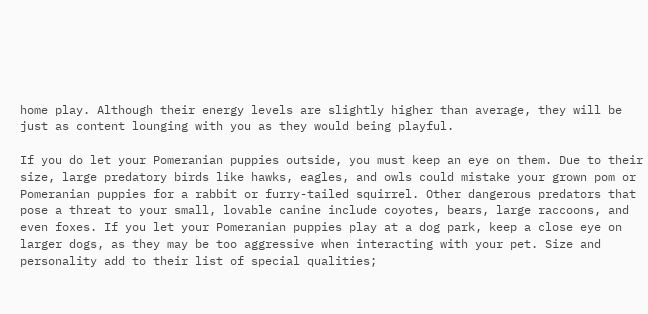home play. Although their energy levels are slightly higher than average, they will be just as content lounging with you as they would being playful.

If you do let your Pomeranian puppies outside, you must keep an eye on them. Due to their size, large predatory birds like hawks, eagles, and owls could mistake your grown pom or Pomeranian puppies for a rabbit or furry-tailed squirrel. Other dangerous predators that pose a threat to your small, lovable canine include coyotes, bears, large raccoons, and even foxes. If you let your Pomeranian puppies play at a dog park, keep a close eye on larger dogs, as they may be too aggressive when interacting with your pet. Size and personality add to their list of special qualities;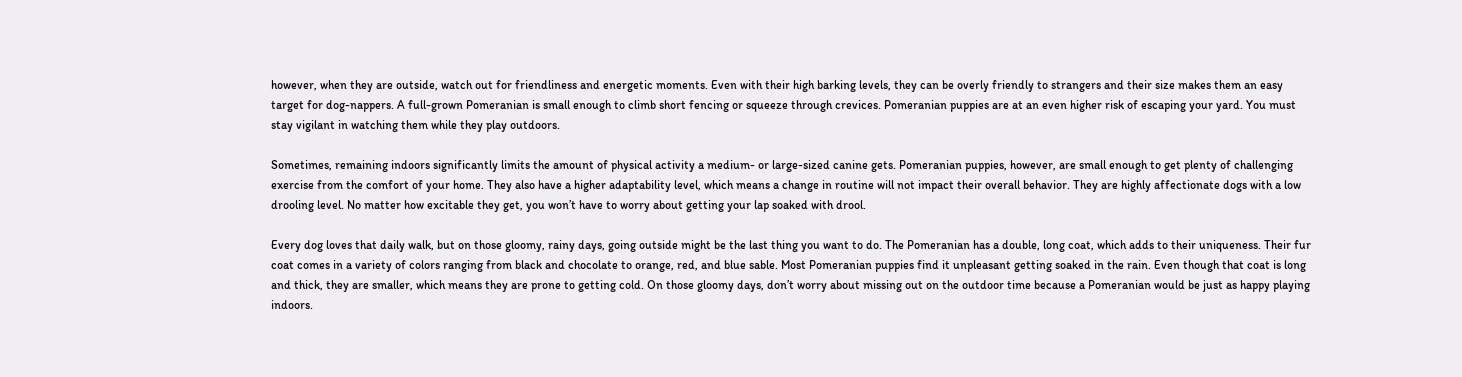however, when they are outside, watch out for friendliness and energetic moments. Even with their high barking levels, they can be overly friendly to strangers and their size makes them an easy target for dog-nappers. A full-grown Pomeranian is small enough to climb short fencing or squeeze through crevices. Pomeranian puppies are at an even higher risk of escaping your yard. You must stay vigilant in watching them while they play outdoors.

Sometimes, remaining indoors significantly limits the amount of physical activity a medium- or large-sized canine gets. Pomeranian puppies, however, are small enough to get plenty of challenging exercise from the comfort of your home. They also have a higher adaptability level, which means a change in routine will not impact their overall behavior. They are highly affectionate dogs with a low drooling level. No matter how excitable they get, you won’t have to worry about getting your lap soaked with drool.

Every dog loves that daily walk, but on those gloomy, rainy days, going outside might be the last thing you want to do. The Pomeranian has a double, long coat, which adds to their uniqueness. Their fur coat comes in a variety of colors ranging from black and chocolate to orange, red, and blue sable. Most Pomeranian puppies find it unpleasant getting soaked in the rain. Even though that coat is long and thick, they are smaller, which means they are prone to getting cold. On those gloomy days, don’t worry about missing out on the outdoor time because a Pomeranian would be just as happy playing indoors.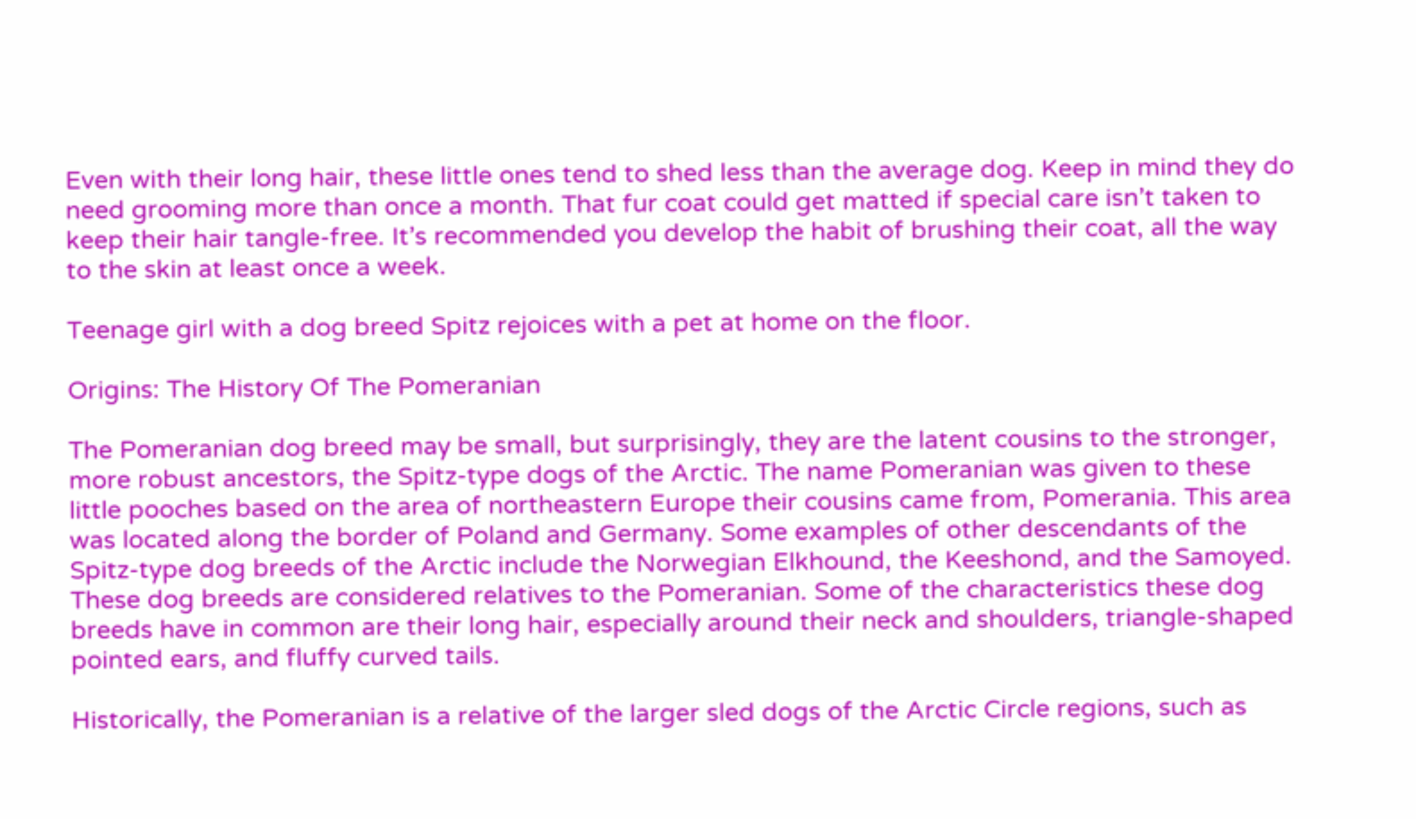Even with their long hair, these little ones tend to shed less than the average dog. Keep in mind they do need grooming more than once a month. That fur coat could get matted if special care isn’t taken to keep their hair tangle-free. It’s recommended you develop the habit of brushing their coat, all the way to the skin at least once a week.

Teenage girl with a dog breed Spitz rejoices with a pet at home on the floor.

Origins: The History Of The Pomeranian

The Pomeranian dog breed may be small, but surprisingly, they are the latent cousins to the stronger, more robust ancestors, the Spitz-type dogs of the Arctic. The name Pomeranian was given to these little pooches based on the area of northeastern Europe their cousins came from, Pomerania. This area was located along the border of Poland and Germany. Some examples of other descendants of the Spitz-type dog breeds of the Arctic include the Norwegian Elkhound, the Keeshond, and the Samoyed. These dog breeds are considered relatives to the Pomeranian. Some of the characteristics these dog breeds have in common are their long hair, especially around their neck and shoulders, triangle-shaped pointed ears, and fluffy curved tails.

Historically, the Pomeranian is a relative of the larger sled dogs of the Arctic Circle regions, such as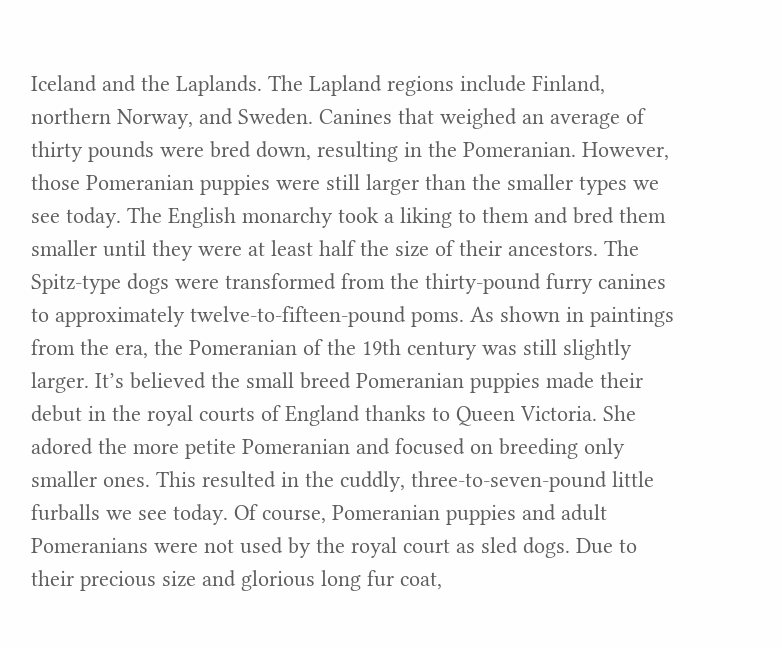Iceland and the Laplands. The Lapland regions include Finland, northern Norway, and Sweden. Canines that weighed an average of thirty pounds were bred down, resulting in the Pomeranian. However, those Pomeranian puppies were still larger than the smaller types we see today. The English monarchy took a liking to them and bred them smaller until they were at least half the size of their ancestors. The Spitz-type dogs were transformed from the thirty-pound furry canines to approximately twelve-to-fifteen-pound poms. As shown in paintings from the era, the Pomeranian of the 19th century was still slightly larger. It’s believed the small breed Pomeranian puppies made their debut in the royal courts of England thanks to Queen Victoria. She adored the more petite Pomeranian and focused on breeding only smaller ones. This resulted in the cuddly, three-to-seven-pound little furballs we see today. Of course, Pomeranian puppies and adult Pomeranians were not used by the royal court as sled dogs. Due to their precious size and glorious long fur coat,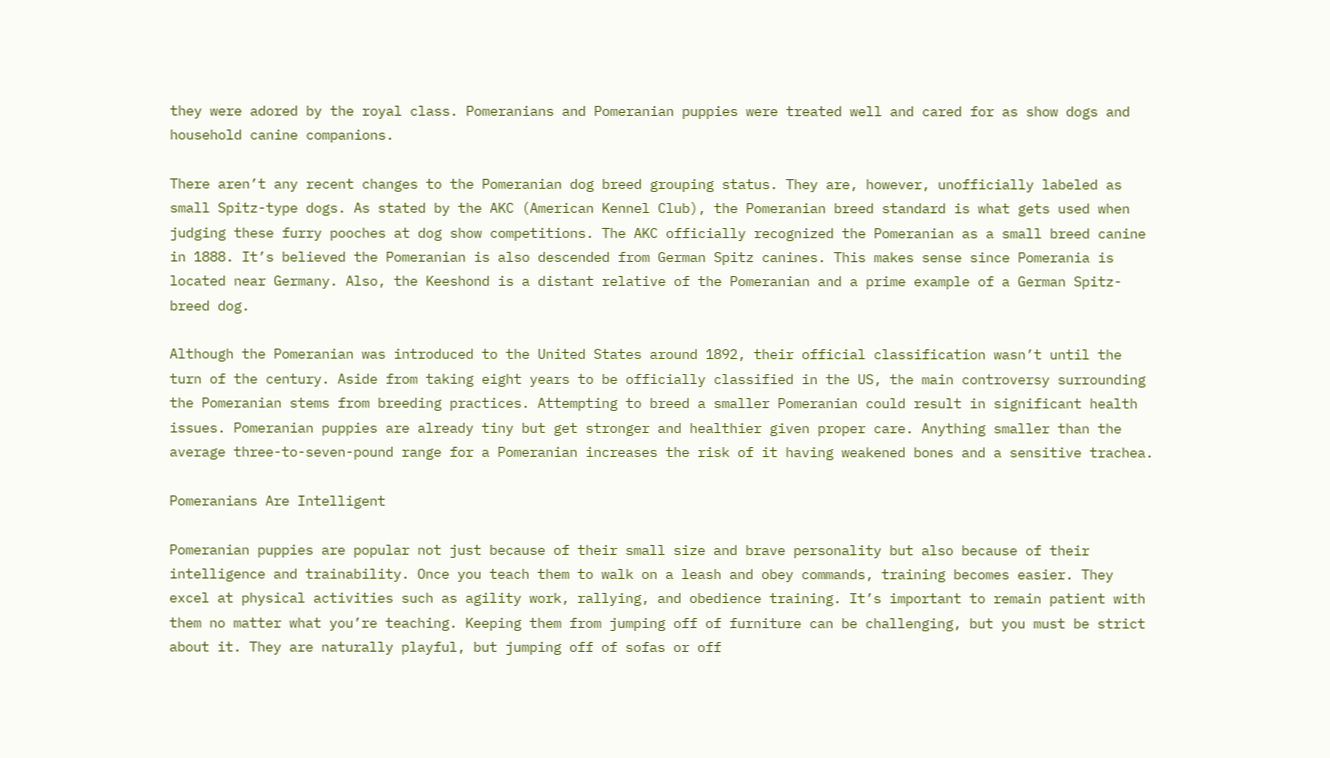they were adored by the royal class. Pomeranians and Pomeranian puppies were treated well and cared for as show dogs and household canine companions.

There aren’t any recent changes to the Pomeranian dog breed grouping status. They are, however, unofficially labeled as small Spitz-type dogs. As stated by the AKC (American Kennel Club), the Pomeranian breed standard is what gets used when judging these furry pooches at dog show competitions. The AKC officially recognized the Pomeranian as a small breed canine in 1888. It’s believed the Pomeranian is also descended from German Spitz canines. This makes sense since Pomerania is located near Germany. Also, the Keeshond is a distant relative of the Pomeranian and a prime example of a German Spitz-breed dog.

Although the Pomeranian was introduced to the United States around 1892, their official classification wasn’t until the turn of the century. Aside from taking eight years to be officially classified in the US, the main controversy surrounding the Pomeranian stems from breeding practices. Attempting to breed a smaller Pomeranian could result in significant health issues. Pomeranian puppies are already tiny but get stronger and healthier given proper care. Anything smaller than the average three-to-seven-pound range for a Pomeranian increases the risk of it having weakened bones and a sensitive trachea.

Pomeranians Are Intelligent

Pomeranian puppies are popular not just because of their small size and brave personality but also because of their intelligence and trainability. Once you teach them to walk on a leash and obey commands, training becomes easier. They excel at physical activities such as agility work, rallying, and obedience training. It’s important to remain patient with them no matter what you’re teaching. Keeping them from jumping off of furniture can be challenging, but you must be strict about it. They are naturally playful, but jumping off of sofas or off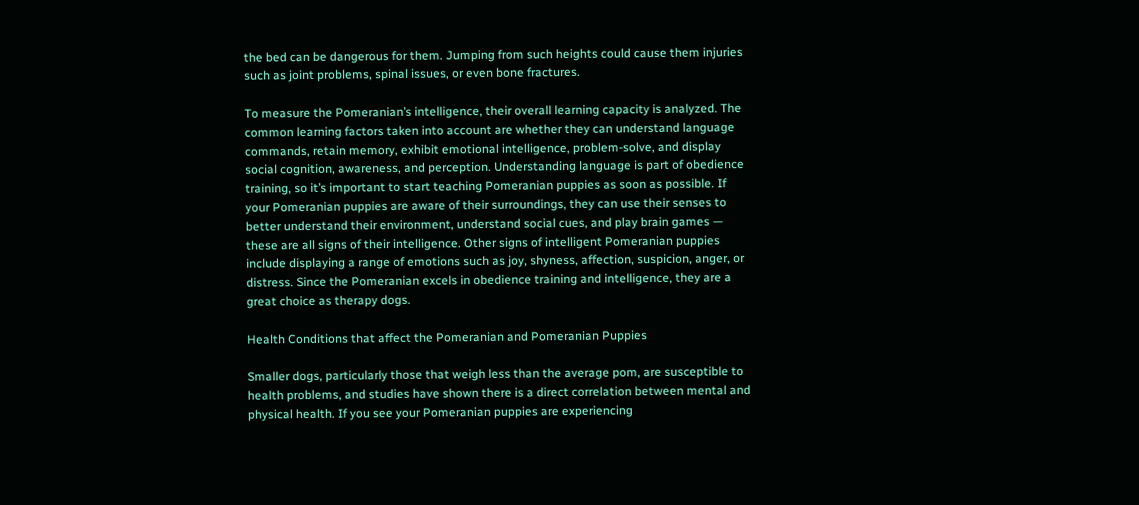the bed can be dangerous for them. Jumping from such heights could cause them injuries such as joint problems, spinal issues, or even bone fractures.

To measure the Pomeranian’s intelligence, their overall learning capacity is analyzed. The common learning factors taken into account are whether they can understand language commands, retain memory, exhibit emotional intelligence, problem-solve, and display social cognition, awareness, and perception. Understanding language is part of obedience training, so it’s important to start teaching Pomeranian puppies as soon as possible. If your Pomeranian puppies are aware of their surroundings, they can use their senses to better understand their environment, understand social cues, and play brain games — these are all signs of their intelligence. Other signs of intelligent Pomeranian puppies include displaying a range of emotions such as joy, shyness, affection, suspicion, anger, or distress. Since the Pomeranian excels in obedience training and intelligence, they are a great choice as therapy dogs.

Health Conditions that affect the Pomeranian and Pomeranian Puppies

Smaller dogs, particularly those that weigh less than the average pom, are susceptible to health problems, and studies have shown there is a direct correlation between mental and physical health. If you see your Pomeranian puppies are experiencing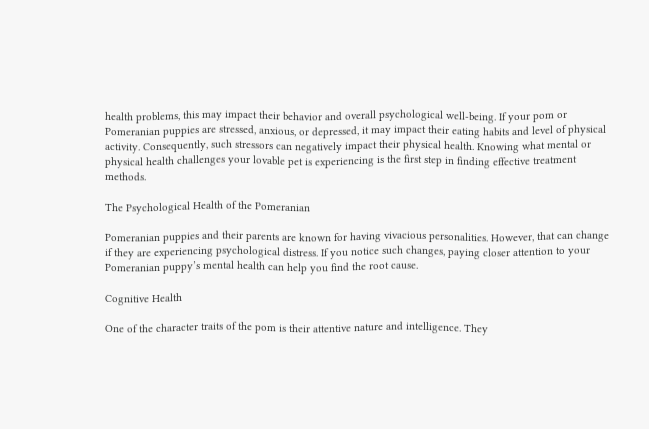health problems, this may impact their behavior and overall psychological well-being. If your pom or Pomeranian puppies are stressed, anxious, or depressed, it may impact their eating habits and level of physical activity. Consequently, such stressors can negatively impact their physical health. Knowing what mental or physical health challenges your lovable pet is experiencing is the first step in finding effective treatment methods.

The Psychological Health of the Pomeranian

Pomeranian puppies and their parents are known for having vivacious personalities. However, that can change if they are experiencing psychological distress. If you notice such changes, paying closer attention to your Pomeranian puppy’s mental health can help you find the root cause.

Cognitive Health

One of the character traits of the pom is their attentive nature and intelligence. They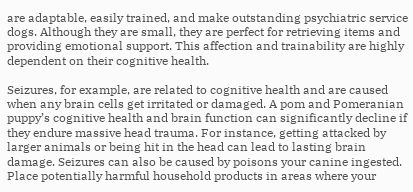are adaptable, easily trained, and make outstanding psychiatric service dogs. Although they are small, they are perfect for retrieving items and providing emotional support. This affection and trainability are highly dependent on their cognitive health.

Seizures, for example, are related to cognitive health and are caused when any brain cells get irritated or damaged. A pom and Pomeranian puppy’s cognitive health and brain function can significantly decline if they endure massive head trauma. For instance, getting attacked by larger animals or being hit in the head can lead to lasting brain damage. Seizures can also be caused by poisons your canine ingested. Place potentially harmful household products in areas where your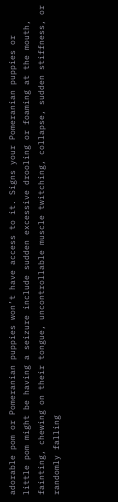adorable pom or Pomeranian puppies won’t have access to it. Signs your Pomeranian puppies or little pom might be having a seizure include sudden excessive drooling or foaming at the mouth, fainting, chewing on their tongue, uncontrollable muscle twitching, collapse, sudden stiffness, or randomly falling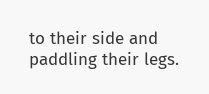to their side and paddling their legs.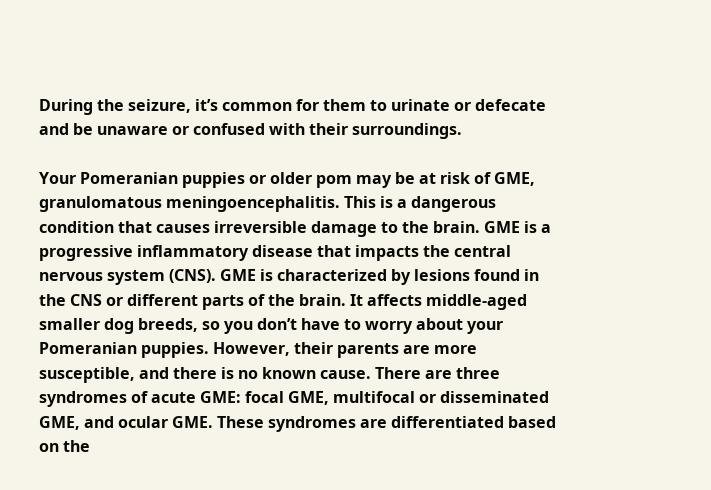During the seizure, it’s common for them to urinate or defecate and be unaware or confused with their surroundings.

Your Pomeranian puppies or older pom may be at risk of GME, granulomatous meningoencephalitis. This is a dangerous condition that causes irreversible damage to the brain. GME is a progressive inflammatory disease that impacts the central nervous system (CNS). GME is characterized by lesions found in the CNS or different parts of the brain. It affects middle-aged smaller dog breeds, so you don’t have to worry about your Pomeranian puppies. However, their parents are more susceptible, and there is no known cause. There are three syndromes of acute GME: focal GME, multifocal or disseminated GME, and ocular GME. These syndromes are differentiated based on the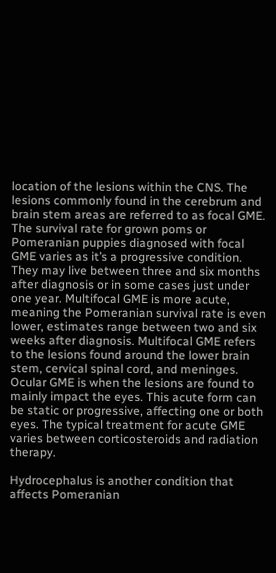location of the lesions within the CNS. The lesions commonly found in the cerebrum and brain stem areas are referred to as focal GME. The survival rate for grown poms or Pomeranian puppies diagnosed with focal GME varies as it’s a progressive condition. They may live between three and six months after diagnosis or in some cases just under one year. Multifocal GME is more acute, meaning the Pomeranian survival rate is even lower, estimates range between two and six weeks after diagnosis. Multifocal GME refers to the lesions found around the lower brain stem, cervical spinal cord, and meninges. Ocular GME is when the lesions are found to mainly impact the eyes. This acute form can be static or progressive, affecting one or both eyes. The typical treatment for acute GME varies between corticosteroids and radiation therapy.

Hydrocephalus is another condition that affects Pomeranian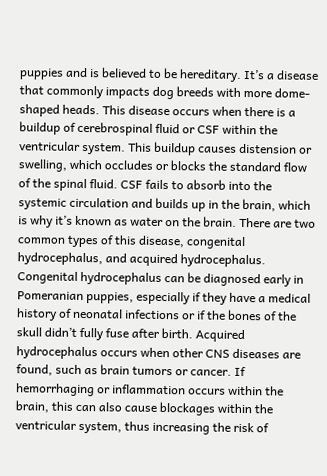puppies and is believed to be hereditary. It’s a disease that commonly impacts dog breeds with more dome-shaped heads. This disease occurs when there is a buildup of cerebrospinal fluid or CSF within the ventricular system. This buildup causes distension or swelling, which occludes or blocks the standard flow of the spinal fluid. CSF fails to absorb into the systemic circulation and builds up in the brain, which is why it’s known as water on the brain. There are two common types of this disease, congenital hydrocephalus, and acquired hydrocephalus. Congenital hydrocephalus can be diagnosed early in Pomeranian puppies, especially if they have a medical history of neonatal infections or if the bones of the skull didn’t fully fuse after birth. Acquired hydrocephalus occurs when other CNS diseases are found, such as brain tumors or cancer. If hemorrhaging or inflammation occurs within the brain, this can also cause blockages within the ventricular system, thus increasing the risk of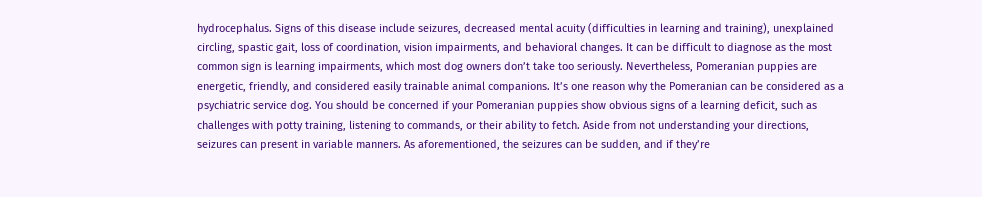hydrocephalus. Signs of this disease include seizures, decreased mental acuity (difficulties in learning and training), unexplained circling, spastic gait, loss of coordination, vision impairments, and behavioral changes. It can be difficult to diagnose as the most common sign is learning impairments, which most dog owners don’t take too seriously. Nevertheless, Pomeranian puppies are energetic, friendly, and considered easily trainable animal companions. It’s one reason why the Pomeranian can be considered as a psychiatric service dog. You should be concerned if your Pomeranian puppies show obvious signs of a learning deficit, such as challenges with potty training, listening to commands, or their ability to fetch. Aside from not understanding your directions, seizures can present in variable manners. As aforementioned, the seizures can be sudden, and if they’re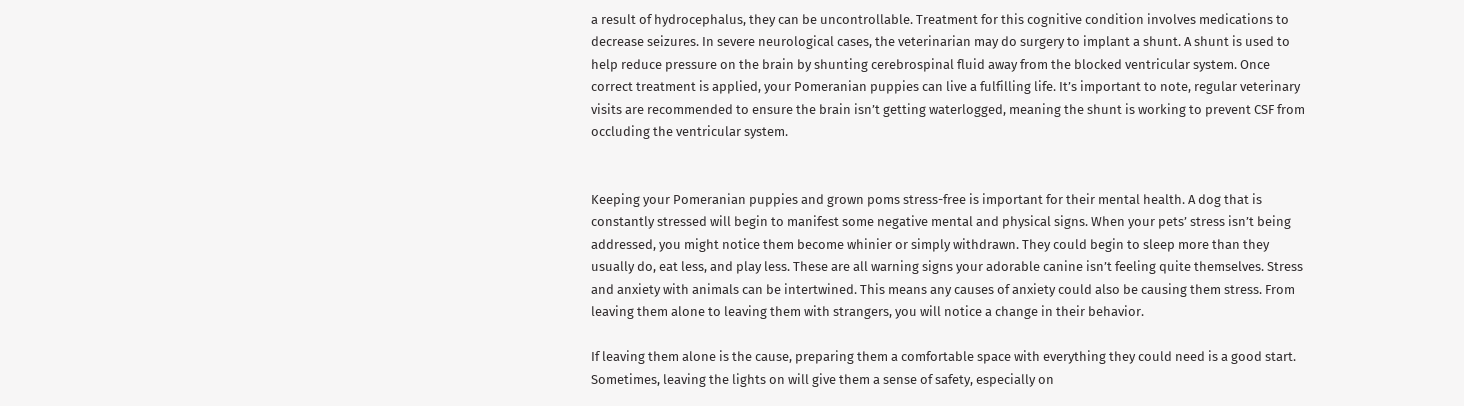a result of hydrocephalus, they can be uncontrollable. Treatment for this cognitive condition involves medications to decrease seizures. In severe neurological cases, the veterinarian may do surgery to implant a shunt. A shunt is used to help reduce pressure on the brain by shunting cerebrospinal fluid away from the blocked ventricular system. Once correct treatment is applied, your Pomeranian puppies can live a fulfilling life. It’s important to note, regular veterinary visits are recommended to ensure the brain isn’t getting waterlogged, meaning the shunt is working to prevent CSF from occluding the ventricular system.


Keeping your Pomeranian puppies and grown poms stress-free is important for their mental health. A dog that is constantly stressed will begin to manifest some negative mental and physical signs. When your pets’ stress isn’t being addressed, you might notice them become whinier or simply withdrawn. They could begin to sleep more than they usually do, eat less, and play less. These are all warning signs your adorable canine isn’t feeling quite themselves. Stress and anxiety with animals can be intertwined. This means any causes of anxiety could also be causing them stress. From leaving them alone to leaving them with strangers, you will notice a change in their behavior.

If leaving them alone is the cause, preparing them a comfortable space with everything they could need is a good start. Sometimes, leaving the lights on will give them a sense of safety, especially on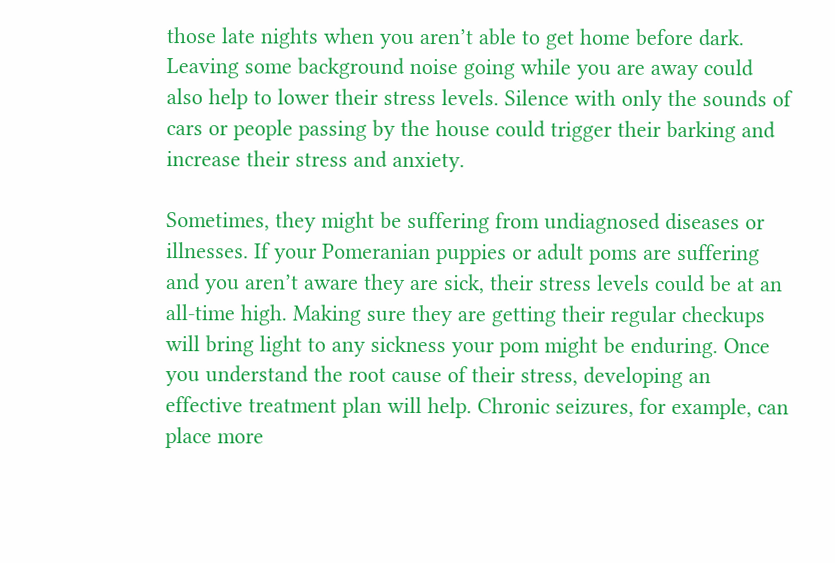those late nights when you aren’t able to get home before dark. Leaving some background noise going while you are away could also help to lower their stress levels. Silence with only the sounds of cars or people passing by the house could trigger their barking and increase their stress and anxiety.

Sometimes, they might be suffering from undiagnosed diseases or illnesses. If your Pomeranian puppies or adult poms are suffering and you aren’t aware they are sick, their stress levels could be at an all-time high. Making sure they are getting their regular checkups will bring light to any sickness your pom might be enduring. Once you understand the root cause of their stress, developing an effective treatment plan will help. Chronic seizures, for example, can place more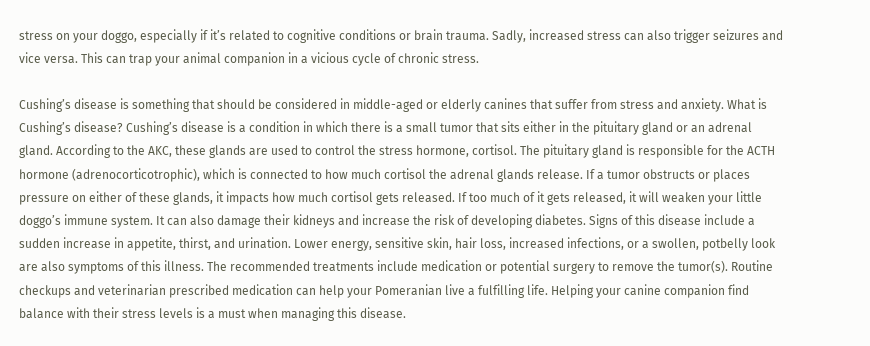stress on your doggo, especially if it’s related to cognitive conditions or brain trauma. Sadly, increased stress can also trigger seizures and vice versa. This can trap your animal companion in a vicious cycle of chronic stress.

Cushing’s disease is something that should be considered in middle-aged or elderly canines that suffer from stress and anxiety. What is Cushing’s disease? Cushing’s disease is a condition in which there is a small tumor that sits either in the pituitary gland or an adrenal gland. According to the AKC, these glands are used to control the stress hormone, cortisol. The pituitary gland is responsible for the ACTH hormone (adrenocorticotrophic), which is connected to how much cortisol the adrenal glands release. If a tumor obstructs or places pressure on either of these glands, it impacts how much cortisol gets released. If too much of it gets released, it will weaken your little doggo’s immune system. It can also damage their kidneys and increase the risk of developing diabetes. Signs of this disease include a sudden increase in appetite, thirst, and urination. Lower energy, sensitive skin, hair loss, increased infections, or a swollen, potbelly look are also symptoms of this illness. The recommended treatments include medication or potential surgery to remove the tumor(s). Routine checkups and veterinarian prescribed medication can help your Pomeranian live a fulfilling life. Helping your canine companion find balance with their stress levels is a must when managing this disease.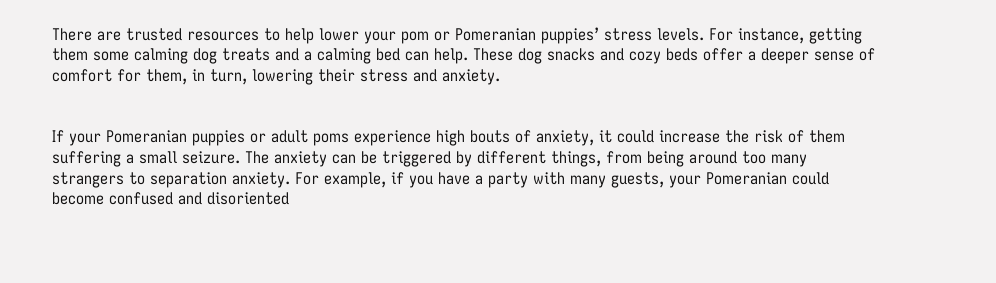There are trusted resources to help lower your pom or Pomeranian puppies’ stress levels. For instance, getting them some calming dog treats and a calming bed can help. These dog snacks and cozy beds offer a deeper sense of comfort for them, in turn, lowering their stress and anxiety.


If your Pomeranian puppies or adult poms experience high bouts of anxiety, it could increase the risk of them suffering a small seizure. The anxiety can be triggered by different things, from being around too many strangers to separation anxiety. For example, if you have a party with many guests, your Pomeranian could become confused and disoriented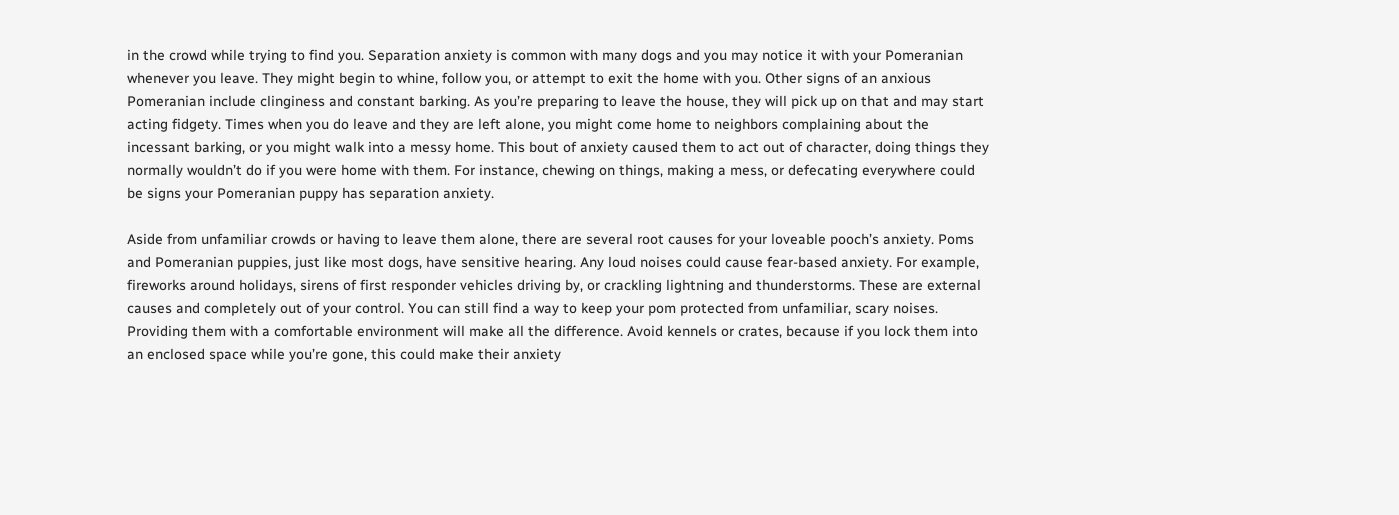in the crowd while trying to find you. Separation anxiety is common with many dogs and you may notice it with your Pomeranian whenever you leave. They might begin to whine, follow you, or attempt to exit the home with you. Other signs of an anxious Pomeranian include clinginess and constant barking. As you’re preparing to leave the house, they will pick up on that and may start acting fidgety. Times when you do leave and they are left alone, you might come home to neighbors complaining about the incessant barking, or you might walk into a messy home. This bout of anxiety caused them to act out of character, doing things they normally wouldn’t do if you were home with them. For instance, chewing on things, making a mess, or defecating everywhere could be signs your Pomeranian puppy has separation anxiety.

Aside from unfamiliar crowds or having to leave them alone, there are several root causes for your loveable pooch’s anxiety. Poms and Pomeranian puppies, just like most dogs, have sensitive hearing. Any loud noises could cause fear-based anxiety. For example, fireworks around holidays, sirens of first responder vehicles driving by, or crackling lightning and thunderstorms. These are external causes and completely out of your control. You can still find a way to keep your pom protected from unfamiliar, scary noises. Providing them with a comfortable environment will make all the difference. Avoid kennels or crates, because if you lock them into an enclosed space while you’re gone, this could make their anxiety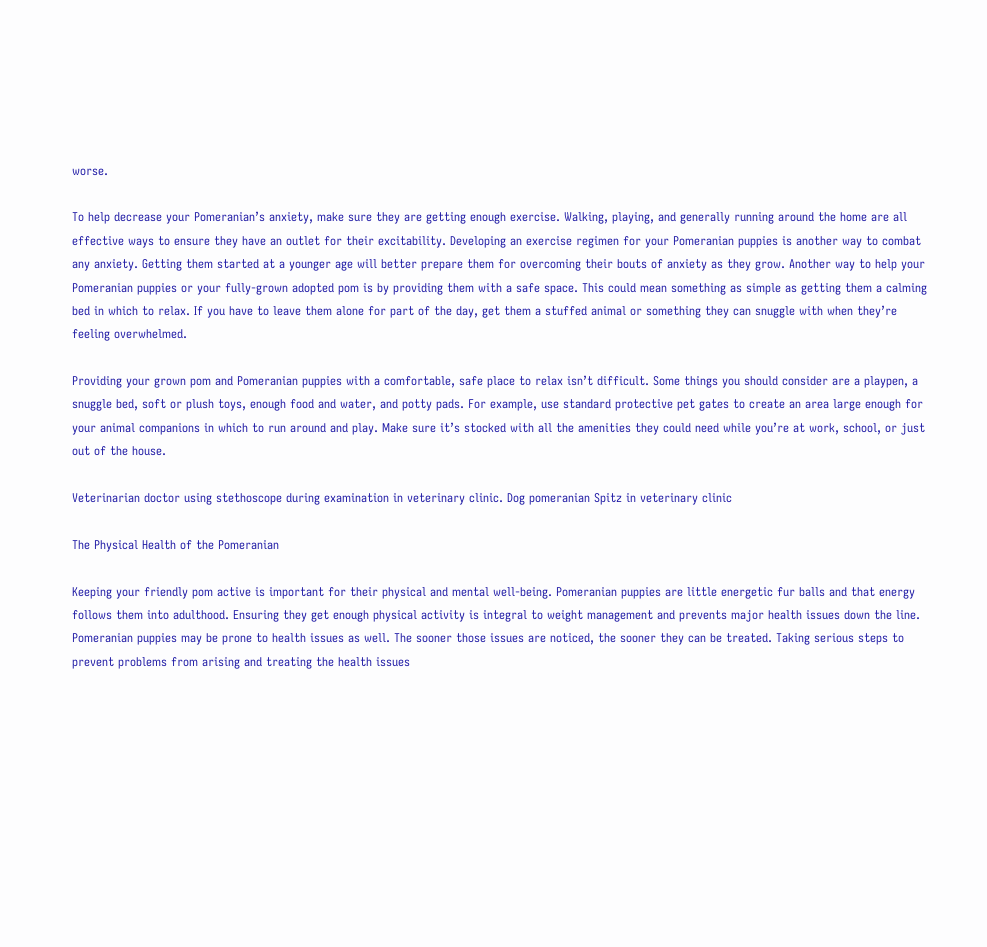worse.

To help decrease your Pomeranian’s anxiety, make sure they are getting enough exercise. Walking, playing, and generally running around the home are all effective ways to ensure they have an outlet for their excitability. Developing an exercise regimen for your Pomeranian puppies is another way to combat any anxiety. Getting them started at a younger age will better prepare them for overcoming their bouts of anxiety as they grow. Another way to help your Pomeranian puppies or your fully-grown adopted pom is by providing them with a safe space. This could mean something as simple as getting them a calming bed in which to relax. If you have to leave them alone for part of the day, get them a stuffed animal or something they can snuggle with when they’re feeling overwhelmed.

Providing your grown pom and Pomeranian puppies with a comfortable, safe place to relax isn’t difficult. Some things you should consider are a playpen, a snuggle bed, soft or plush toys, enough food and water, and potty pads. For example, use standard protective pet gates to create an area large enough for your animal companions in which to run around and play. Make sure it’s stocked with all the amenities they could need while you’re at work, school, or just out of the house.

Veterinarian doctor using stethoscope during examination in veterinary clinic. Dog pomeranian Spitz in veterinary clinic

The Physical Health of the Pomeranian

Keeping your friendly pom active is important for their physical and mental well-being. Pomeranian puppies are little energetic fur balls and that energy follows them into adulthood. Ensuring they get enough physical activity is integral to weight management and prevents major health issues down the line. Pomeranian puppies may be prone to health issues as well. The sooner those issues are noticed, the sooner they can be treated. Taking serious steps to prevent problems from arising and treating the health issues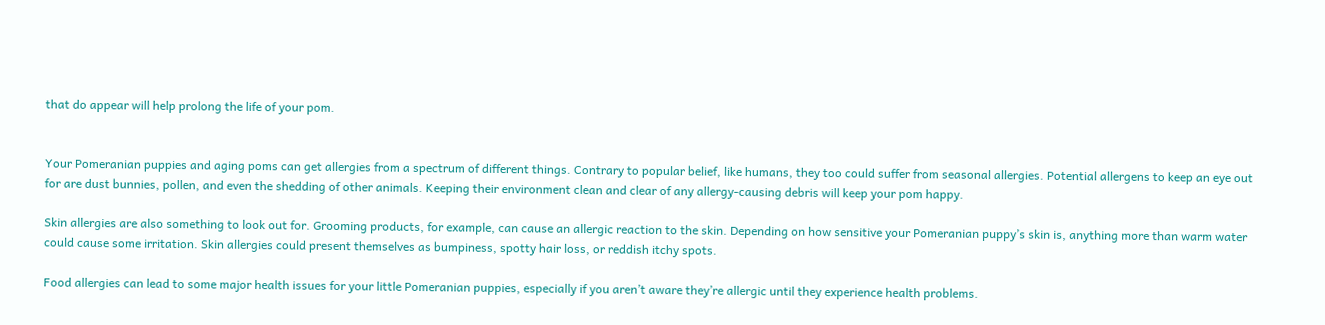that do appear will help prolong the life of your pom.


Your Pomeranian puppies and aging poms can get allergies from a spectrum of different things. Contrary to popular belief, like humans, they too could suffer from seasonal allergies. Potential allergens to keep an eye out for are dust bunnies, pollen, and even the shedding of other animals. Keeping their environment clean and clear of any allergy-causing debris will keep your pom happy.

Skin allergies are also something to look out for. Grooming products, for example, can cause an allergic reaction to the skin. Depending on how sensitive your Pomeranian puppy’s skin is, anything more than warm water could cause some irritation. Skin allergies could present themselves as bumpiness, spotty hair loss, or reddish itchy spots.

Food allergies can lead to some major health issues for your little Pomeranian puppies, especially if you aren’t aware they’re allergic until they experience health problems.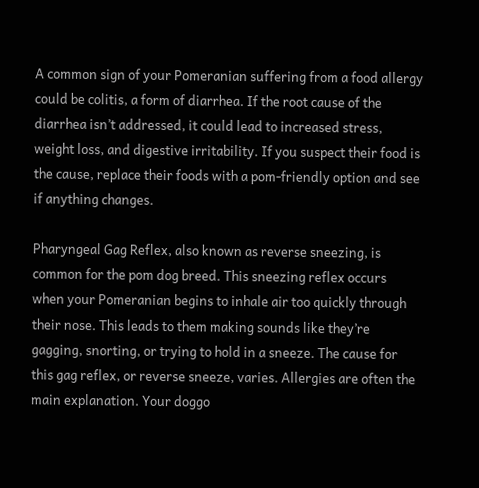A common sign of your Pomeranian suffering from a food allergy could be colitis, a form of diarrhea. If the root cause of the diarrhea isn’t addressed, it could lead to increased stress, weight loss, and digestive irritability. If you suspect their food is the cause, replace their foods with a pom-friendly option and see if anything changes.

Pharyngeal Gag Reflex, also known as reverse sneezing, is common for the pom dog breed. This sneezing reflex occurs when your Pomeranian begins to inhale air too quickly through their nose. This leads to them making sounds like they’re gagging, snorting, or trying to hold in a sneeze. The cause for this gag reflex, or reverse sneeze, varies. Allergies are often the main explanation. Your doggo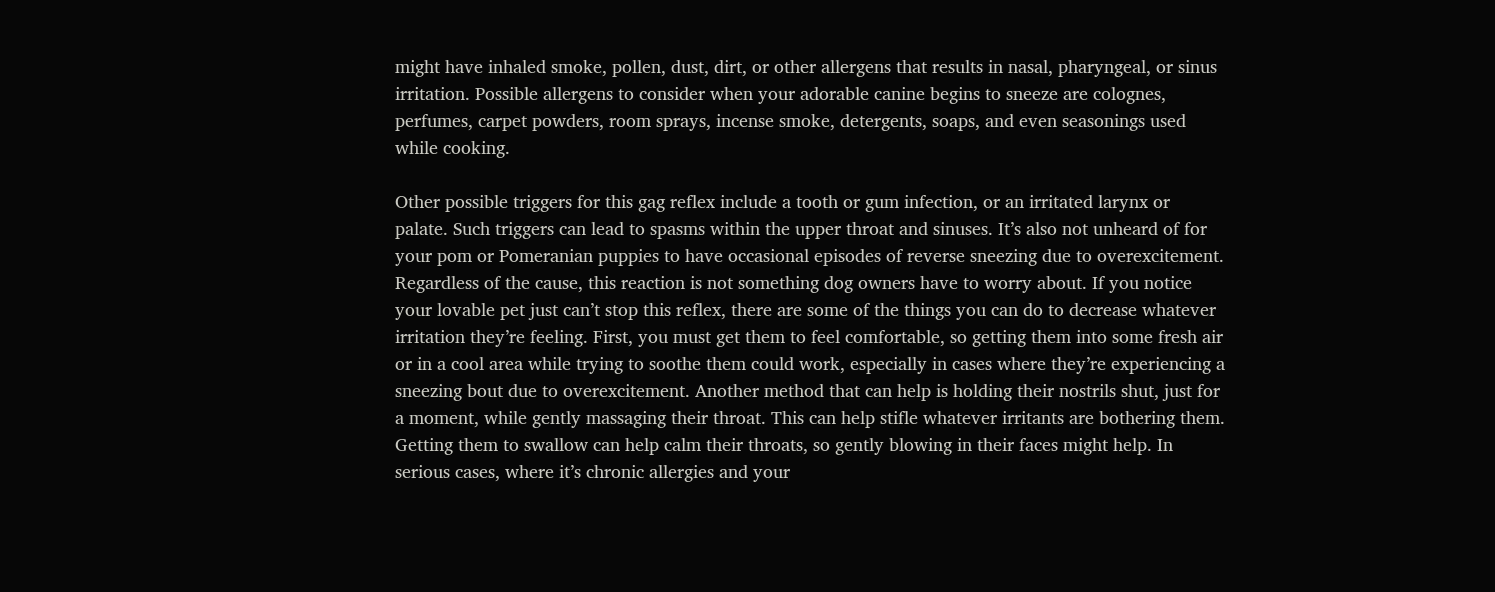might have inhaled smoke, pollen, dust, dirt, or other allergens that results in nasal, pharyngeal, or sinus irritation. Possible allergens to consider when your adorable canine begins to sneeze are colognes, perfumes, carpet powders, room sprays, incense smoke, detergents, soaps, and even seasonings used while cooking.

Other possible triggers for this gag reflex include a tooth or gum infection, or an irritated larynx or palate. Such triggers can lead to spasms within the upper throat and sinuses. It’s also not unheard of for your pom or Pomeranian puppies to have occasional episodes of reverse sneezing due to overexcitement. Regardless of the cause, this reaction is not something dog owners have to worry about. If you notice your lovable pet just can’t stop this reflex, there are some of the things you can do to decrease whatever irritation they’re feeling. First, you must get them to feel comfortable, so getting them into some fresh air or in a cool area while trying to soothe them could work, especially in cases where they’re experiencing a sneezing bout due to overexcitement. Another method that can help is holding their nostrils shut, just for a moment, while gently massaging their throat. This can help stifle whatever irritants are bothering them. Getting them to swallow can help calm their throats, so gently blowing in their faces might help. In serious cases, where it’s chronic allergies and your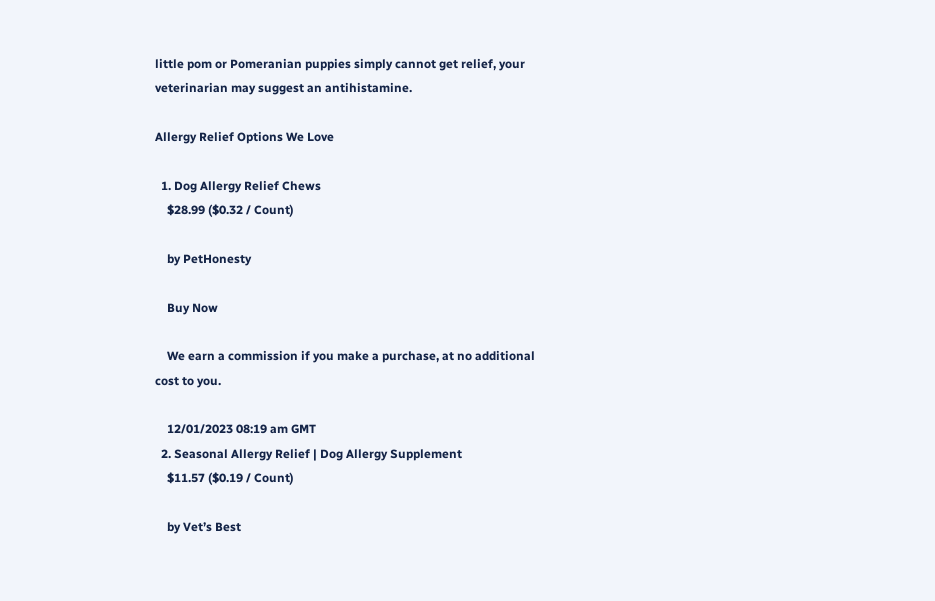little pom or Pomeranian puppies simply cannot get relief, your veterinarian may suggest an antihistamine.

Allergy Relief Options We Love

  1. Dog Allergy Relief Chews
    $28.99 ($0.32 / Count)

    by PetHonesty

    Buy Now

    We earn a commission if you make a purchase, at no additional cost to you.

    12/01/2023 08:19 am GMT
  2. Seasonal Allergy Relief | Dog Allergy Supplement
    $11.57 ($0.19 / Count)

    by Vet’s Best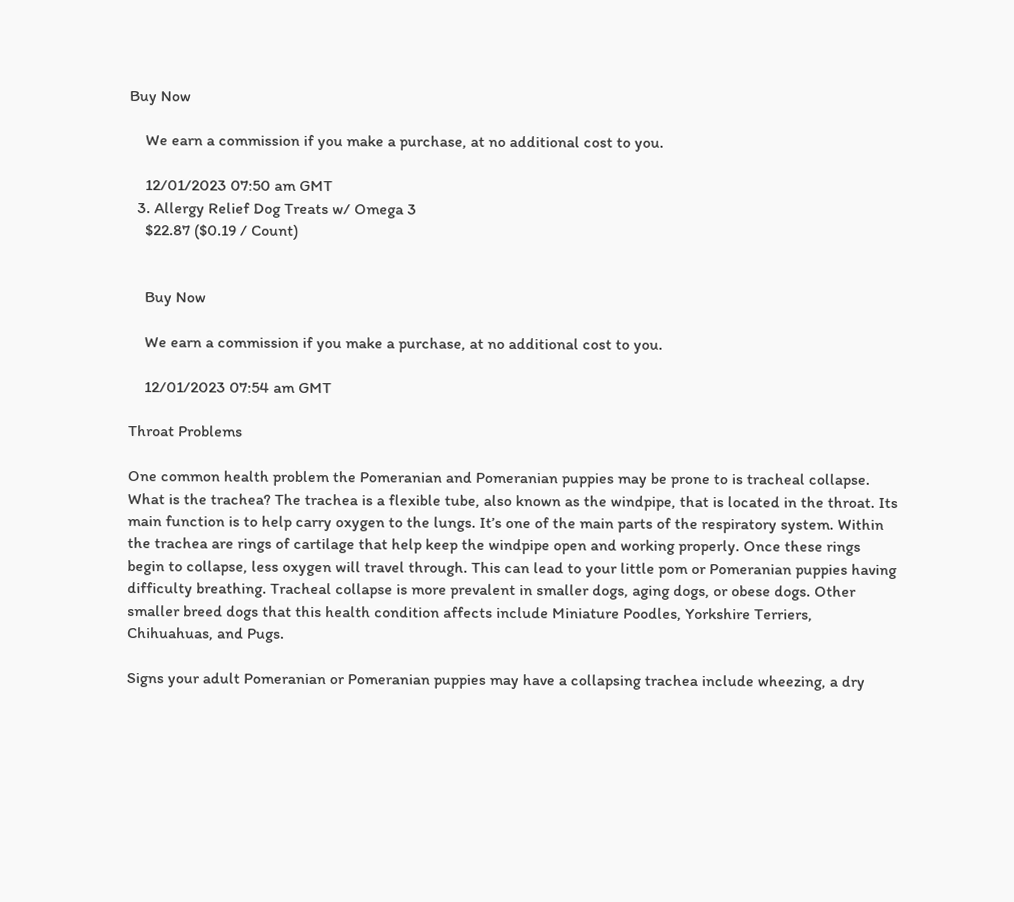Buy Now

    We earn a commission if you make a purchase, at no additional cost to you.

    12/01/2023 07:50 am GMT
  3. Allergy Relief Dog Treats w/ Omega 3
    $22.87 ($0.19 / Count)


    Buy Now

    We earn a commission if you make a purchase, at no additional cost to you.

    12/01/2023 07:54 am GMT

Throat Problems

One common health problem the Pomeranian and Pomeranian puppies may be prone to is tracheal collapse. What is the trachea? The trachea is a flexible tube, also known as the windpipe, that is located in the throat. Its main function is to help carry oxygen to the lungs. It’s one of the main parts of the respiratory system. Within the trachea are rings of cartilage that help keep the windpipe open and working properly. Once these rings begin to collapse, less oxygen will travel through. This can lead to your little pom or Pomeranian puppies having difficulty breathing. Tracheal collapse is more prevalent in smaller dogs, aging dogs, or obese dogs. Other smaller breed dogs that this health condition affects include Miniature Poodles, Yorkshire Terriers, Chihuahuas, and Pugs.

Signs your adult Pomeranian or Pomeranian puppies may have a collapsing trachea include wheezing, a dry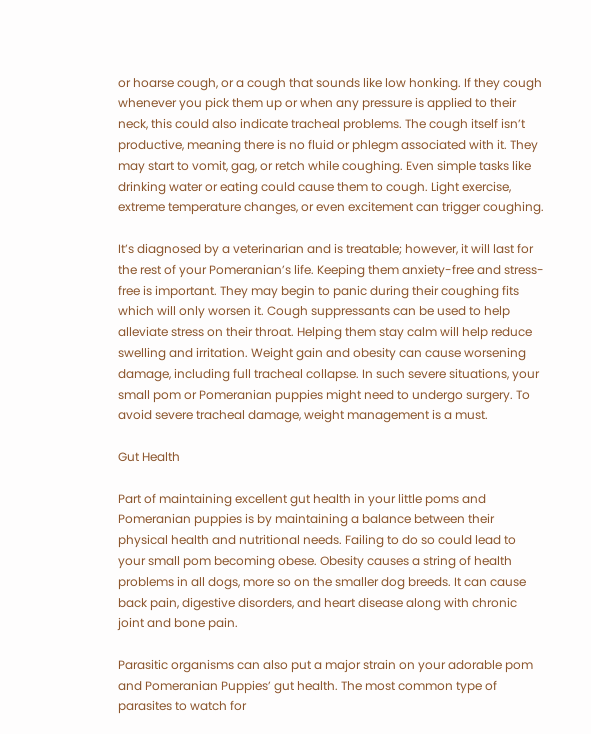or hoarse cough, or a cough that sounds like low honking. If they cough whenever you pick them up or when any pressure is applied to their neck, this could also indicate tracheal problems. The cough itself isn’t productive, meaning there is no fluid or phlegm associated with it. They may start to vomit, gag, or retch while coughing. Even simple tasks like drinking water or eating could cause them to cough. Light exercise, extreme temperature changes, or even excitement can trigger coughing.

It’s diagnosed by a veterinarian and is treatable; however, it will last for the rest of your Pomeranian’s life. Keeping them anxiety-free and stress-free is important. They may begin to panic during their coughing fits which will only worsen it. Cough suppressants can be used to help alleviate stress on their throat. Helping them stay calm will help reduce swelling and irritation. Weight gain and obesity can cause worsening damage, including full tracheal collapse. In such severe situations, your small pom or Pomeranian puppies might need to undergo surgery. To avoid severe tracheal damage, weight management is a must.

Gut Health

Part of maintaining excellent gut health in your little poms and Pomeranian puppies is by maintaining a balance between their physical health and nutritional needs. Failing to do so could lead to your small pom becoming obese. Obesity causes a string of health problems in all dogs, more so on the smaller dog breeds. It can cause back pain, digestive disorders, and heart disease along with chronic joint and bone pain.

Parasitic organisms can also put a major strain on your adorable pom and Pomeranian Puppies’ gut health. The most common type of parasites to watch for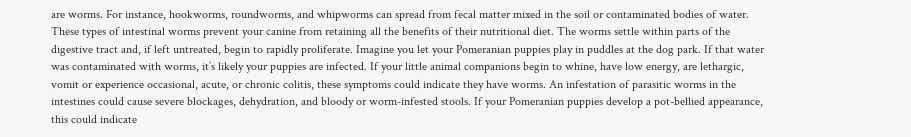are worms. For instance, hookworms, roundworms, and whipworms can spread from fecal matter mixed in the soil or contaminated bodies of water. These types of intestinal worms prevent your canine from retaining all the benefits of their nutritional diet. The worms settle within parts of the digestive tract and, if left untreated, begin to rapidly proliferate. Imagine you let your Pomeranian puppies play in puddles at the dog park. If that water was contaminated with worms, it’s likely your puppies are infected. If your little animal companions begin to whine, have low energy, are lethargic, vomit or experience occasional, acute, or chronic colitis, these symptoms could indicate they have worms. An infestation of parasitic worms in the intestines could cause severe blockages, dehydration, and bloody or worm-infested stools. If your Pomeranian puppies develop a pot-bellied appearance, this could indicate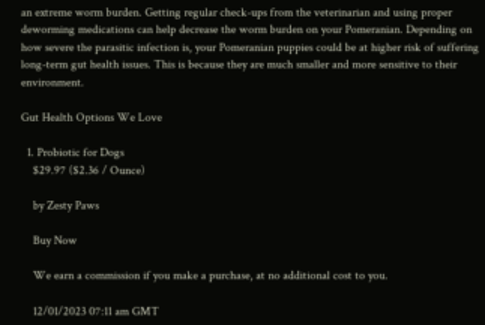an extreme worm burden. Getting regular check-ups from the veterinarian and using proper deworming medications can help decrease the worm burden on your Pomeranian. Depending on how severe the parasitic infection is, your Pomeranian puppies could be at higher risk of suffering long-term gut health issues. This is because they are much smaller and more sensitive to their environment.

Gut Health Options We Love

  1. Probiotic for Dogs
    $29.97 ($2.36 / Ounce)

    by Zesty Paws

    Buy Now

    We earn a commission if you make a purchase, at no additional cost to you.

    12/01/2023 07:11 am GMT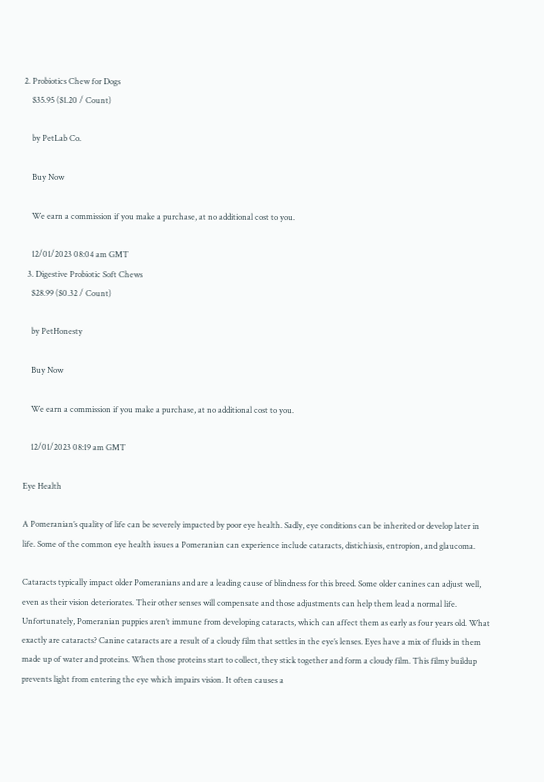2. Probiotics Chew for Dogs
    $35.95 ($1.20 / Count)

    by PetLab Co.

    Buy Now

    We earn a commission if you make a purchase, at no additional cost to you.

    12/01/2023 08:04 am GMT
  3. Digestive Probiotic Soft Chews
    $28.99 ($0.32 / Count)

    by PetHonesty

    Buy Now

    We earn a commission if you make a purchase, at no additional cost to you.

    12/01/2023 08:19 am GMT

Eye Health

A Pomeranian’s quality of life can be severely impacted by poor eye health. Sadly, eye conditions can be inherited or develop later in life. Some of the common eye health issues a Pomeranian can experience include cataracts, distichiasis, entropion, and glaucoma.

Cataracts typically impact older Pomeranians and are a leading cause of blindness for this breed. Some older canines can adjust well, even as their vision deteriorates. Their other senses will compensate and those adjustments can help them lead a normal life. Unfortunately, Pomeranian puppies aren’t immune from developing cataracts, which can affect them as early as four years old. What exactly are cataracts? Canine cataracts are a result of a cloudy film that settles in the eye’s lenses. Eyes have a mix of fluids in them made up of water and proteins. When those proteins start to collect, they stick together and form a cloudy film. This filmy buildup prevents light from entering the eye which impairs vision. It often causes a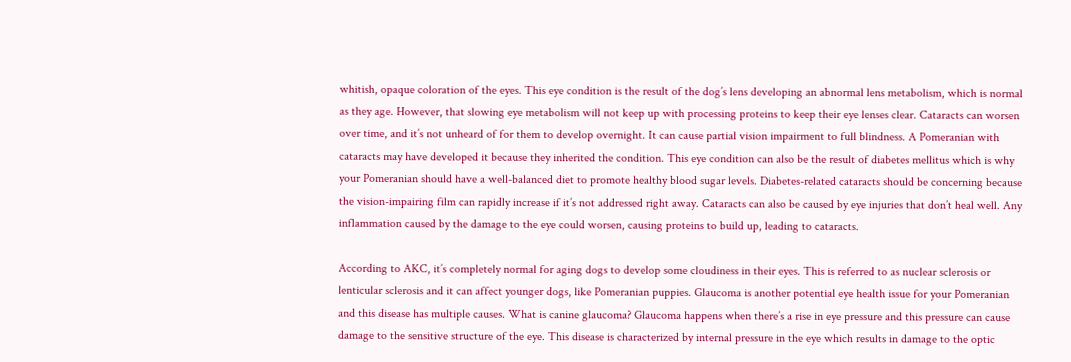whitish, opaque coloration of the eyes. This eye condition is the result of the dog’s lens developing an abnormal lens metabolism, which is normal as they age. However, that slowing eye metabolism will not keep up with processing proteins to keep their eye lenses clear. Cataracts can worsen over time, and it’s not unheard of for them to develop overnight. It can cause partial vision impairment to full blindness. A Pomeranian with cataracts may have developed it because they inherited the condition. This eye condition can also be the result of diabetes mellitus which is why your Pomeranian should have a well-balanced diet to promote healthy blood sugar levels. Diabetes-related cataracts should be concerning because the vision-impairing film can rapidly increase if it’s not addressed right away. Cataracts can also be caused by eye injuries that don’t heal well. Any inflammation caused by the damage to the eye could worsen, causing proteins to build up, leading to cataracts.

According to AKC, it’s completely normal for aging dogs to develop some cloudiness in their eyes. This is referred to as nuclear sclerosis or lenticular sclerosis and it can affect younger dogs, like Pomeranian puppies. Glaucoma is another potential eye health issue for your Pomeranian and this disease has multiple causes. What is canine glaucoma? Glaucoma happens when there’s a rise in eye pressure and this pressure can cause damage to the sensitive structure of the eye. This disease is characterized by internal pressure in the eye which results in damage to the optic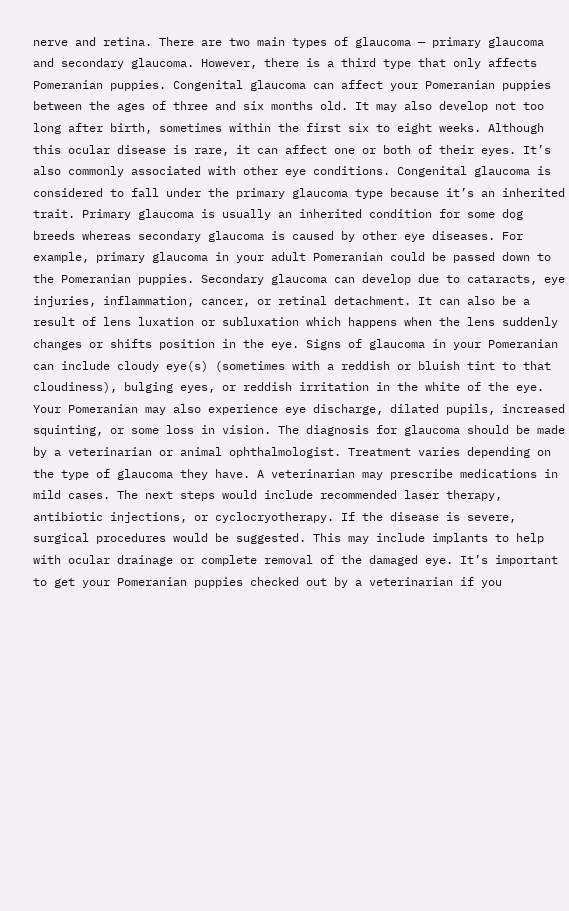nerve and retina. There are two main types of glaucoma — primary glaucoma and secondary glaucoma. However, there is a third type that only affects Pomeranian puppies. Congenital glaucoma can affect your Pomeranian puppies between the ages of three and six months old. It may also develop not too long after birth, sometimes within the first six to eight weeks. Although this ocular disease is rare, it can affect one or both of their eyes. It’s also commonly associated with other eye conditions. Congenital glaucoma is considered to fall under the primary glaucoma type because it’s an inherited trait. Primary glaucoma is usually an inherited condition for some dog breeds whereas secondary glaucoma is caused by other eye diseases. For example, primary glaucoma in your adult Pomeranian could be passed down to the Pomeranian puppies. Secondary glaucoma can develop due to cataracts, eye injuries, inflammation, cancer, or retinal detachment. It can also be a result of lens luxation or subluxation which happens when the lens suddenly changes or shifts position in the eye. Signs of glaucoma in your Pomeranian can include cloudy eye(s) (sometimes with a reddish or bluish tint to that cloudiness), bulging eyes, or reddish irritation in the white of the eye. Your Pomeranian may also experience eye discharge, dilated pupils, increased squinting, or some loss in vision. The diagnosis for glaucoma should be made by a veterinarian or animal ophthalmologist. Treatment varies depending on the type of glaucoma they have. A veterinarian may prescribe medications in mild cases. The next steps would include recommended laser therapy, antibiotic injections, or cyclocryotherapy. If the disease is severe, surgical procedures would be suggested. This may include implants to help with ocular drainage or complete removal of the damaged eye. It’s important to get your Pomeranian puppies checked out by a veterinarian if you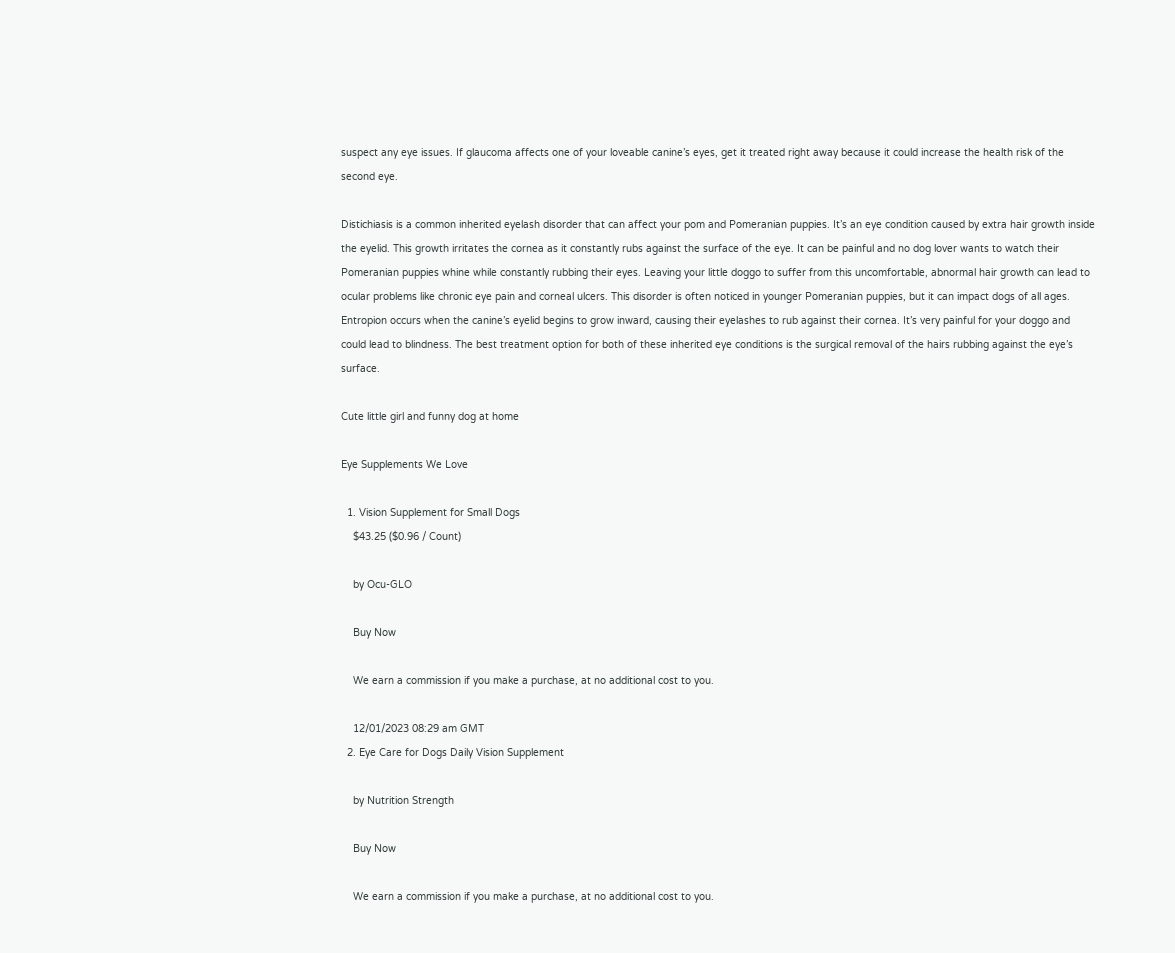suspect any eye issues. If glaucoma affects one of your loveable canine’s eyes, get it treated right away because it could increase the health risk of the second eye.

Distichiasis is a common inherited eyelash disorder that can affect your pom and Pomeranian puppies. It’s an eye condition caused by extra hair growth inside the eyelid. This growth irritates the cornea as it constantly rubs against the surface of the eye. It can be painful and no dog lover wants to watch their Pomeranian puppies whine while constantly rubbing their eyes. Leaving your little doggo to suffer from this uncomfortable, abnormal hair growth can lead to ocular problems like chronic eye pain and corneal ulcers. This disorder is often noticed in younger Pomeranian puppies, but it can impact dogs of all ages. Entropion occurs when the canine’s eyelid begins to grow inward, causing their eyelashes to rub against their cornea. It’s very painful for your doggo and could lead to blindness. The best treatment option for both of these inherited eye conditions is the surgical removal of the hairs rubbing against the eye’s surface.

Cute little girl and funny dog at home

Eye Supplements We Love

  1. Vision Supplement for Small Dogs
    $43.25 ($0.96 / Count)

    by Ocu-GLO

    Buy Now

    We earn a commission if you make a purchase, at no additional cost to you.

    12/01/2023 08:29 am GMT
  2. Eye Care for Dogs Daily Vision Supplement

    by Nutrition Strength

    Buy Now

    We earn a commission if you make a purchase, at no additional cost to you.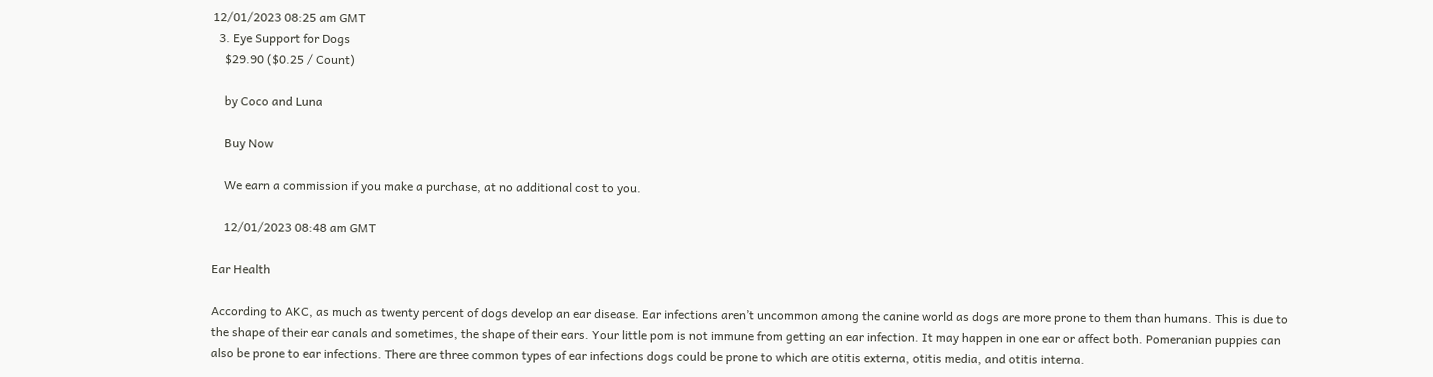12/01/2023 08:25 am GMT
  3. Eye Support for Dogs
    $29.90 ($0.25 / Count)

    by Coco and Luna

    Buy Now

    We earn a commission if you make a purchase, at no additional cost to you.

    12/01/2023 08:48 am GMT

Ear Health

According to AKC, as much as twenty percent of dogs develop an ear disease. Ear infections aren’t uncommon among the canine world as dogs are more prone to them than humans. This is due to the shape of their ear canals and sometimes, the shape of their ears. Your little pom is not immune from getting an ear infection. It may happen in one ear or affect both. Pomeranian puppies can also be prone to ear infections. There are three common types of ear infections dogs could be prone to which are otitis externa, otitis media, and otitis interna.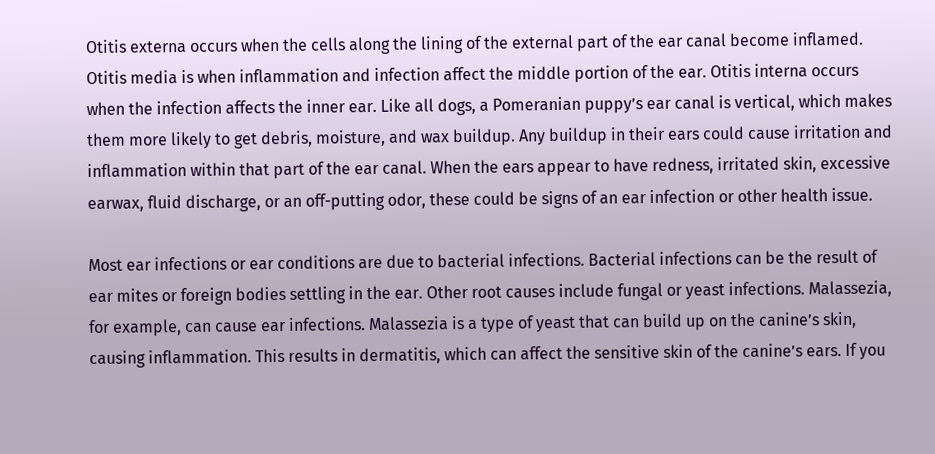Otitis externa occurs when the cells along the lining of the external part of the ear canal become inflamed. Otitis media is when inflammation and infection affect the middle portion of the ear. Otitis interna occurs when the infection affects the inner ear. Like all dogs, a Pomeranian puppy’s ear canal is vertical, which makes them more likely to get debris, moisture, and wax buildup. Any buildup in their ears could cause irritation and inflammation within that part of the ear canal. When the ears appear to have redness, irritated skin, excessive earwax, fluid discharge, or an off-putting odor, these could be signs of an ear infection or other health issue.

Most ear infections or ear conditions are due to bacterial infections. Bacterial infections can be the result of ear mites or foreign bodies settling in the ear. Other root causes include fungal or yeast infections. Malassezia, for example, can cause ear infections. Malassezia is a type of yeast that can build up on the canine’s skin, causing inflammation. This results in dermatitis, which can affect the sensitive skin of the canine’s ears. If you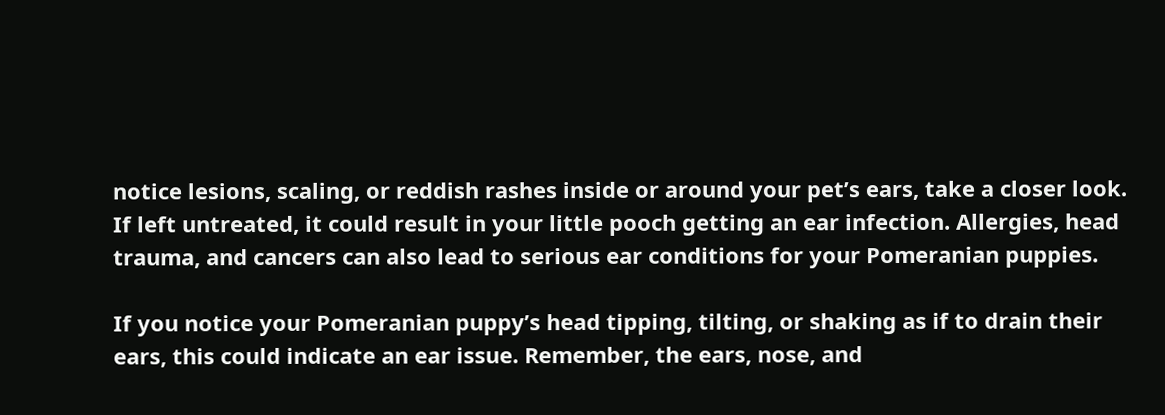notice lesions, scaling, or reddish rashes inside or around your pet’s ears, take a closer look. If left untreated, it could result in your little pooch getting an ear infection. Allergies, head trauma, and cancers can also lead to serious ear conditions for your Pomeranian puppies.

If you notice your Pomeranian puppy’s head tipping, tilting, or shaking as if to drain their ears, this could indicate an ear issue. Remember, the ears, nose, and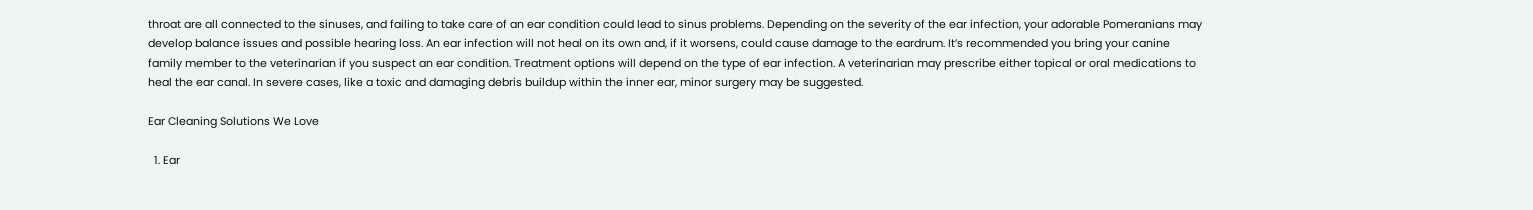throat are all connected to the sinuses, and failing to take care of an ear condition could lead to sinus problems. Depending on the severity of the ear infection, your adorable Pomeranians may develop balance issues and possible hearing loss. An ear infection will not heal on its own and, if it worsens, could cause damage to the eardrum. It’s recommended you bring your canine family member to the veterinarian if you suspect an ear condition. Treatment options will depend on the type of ear infection. A veterinarian may prescribe either topical or oral medications to heal the ear canal. In severe cases, like a toxic and damaging debris buildup within the inner ear, minor surgery may be suggested.

Ear Cleaning Solutions We Love

  1. Ear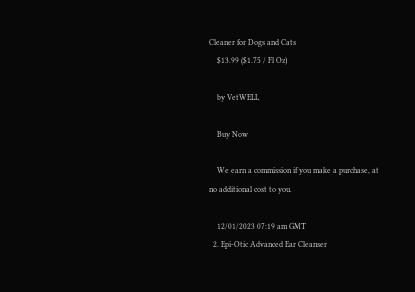Cleaner for Dogs and Cats
    $13.99 ($1.75 / Fl Oz)

    by VetWELL

    Buy Now

    We earn a commission if you make a purchase, at no additional cost to you.

    12/01/2023 07:19 am GMT
  2. Epi-Otic Advanced Ear Cleanser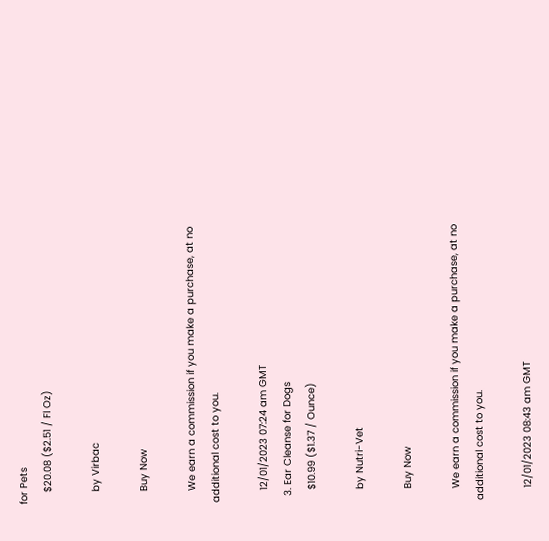for Pets
    $20.08 ($2.51 / Fl Oz)

    by Virbac

    Buy Now

    We earn a commission if you make a purchase, at no additional cost to you.

    12/01/2023 07:24 am GMT
  3. Ear Cleanse for Dogs
    $10.99 ($1.37 / Ounce)

    by Nutri-Vet

    Buy Now

    We earn a commission if you make a purchase, at no additional cost to you.

    12/01/2023 08:43 am GMT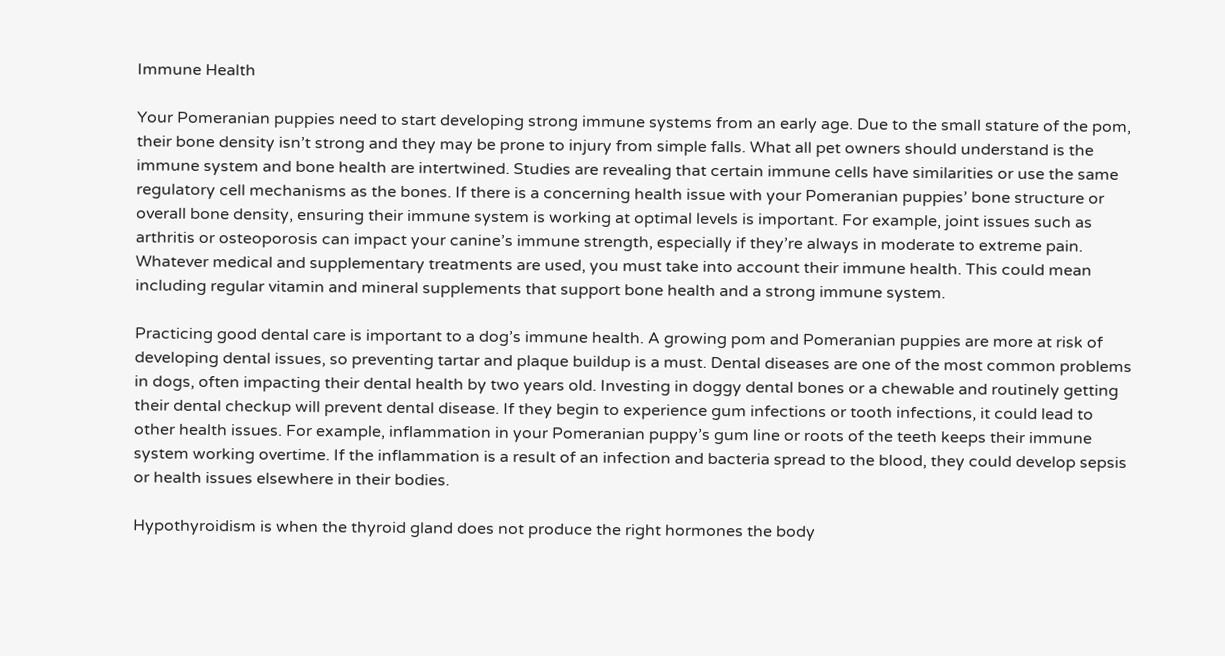Immune Health

Your Pomeranian puppies need to start developing strong immune systems from an early age. Due to the small stature of the pom, their bone density isn’t strong and they may be prone to injury from simple falls. What all pet owners should understand is the immune system and bone health are intertwined. Studies are revealing that certain immune cells have similarities or use the same regulatory cell mechanisms as the bones. If there is a concerning health issue with your Pomeranian puppies’ bone structure or overall bone density, ensuring their immune system is working at optimal levels is important. For example, joint issues such as arthritis or osteoporosis can impact your canine’s immune strength, especially if they’re always in moderate to extreme pain. Whatever medical and supplementary treatments are used, you must take into account their immune health. This could mean including regular vitamin and mineral supplements that support bone health and a strong immune system.

Practicing good dental care is important to a dog’s immune health. A growing pom and Pomeranian puppies are more at risk of developing dental issues, so preventing tartar and plaque buildup is a must. Dental diseases are one of the most common problems in dogs, often impacting their dental health by two years old. Investing in doggy dental bones or a chewable and routinely getting their dental checkup will prevent dental disease. If they begin to experience gum infections or tooth infections, it could lead to other health issues. For example, inflammation in your Pomeranian puppy’s gum line or roots of the teeth keeps their immune system working overtime. If the inflammation is a result of an infection and bacteria spread to the blood, they could develop sepsis or health issues elsewhere in their bodies.

Hypothyroidism is when the thyroid gland does not produce the right hormones the body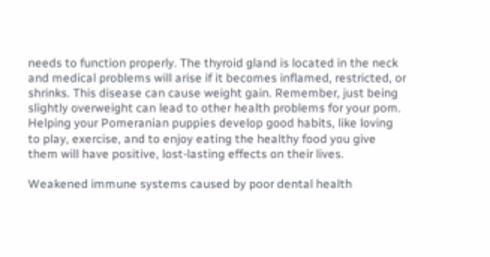needs to function properly. The thyroid gland is located in the neck and medical problems will arise if it becomes inflamed, restricted, or shrinks. This disease can cause weight gain. Remember, just being slightly overweight can lead to other health problems for your pom. Helping your Pomeranian puppies develop good habits, like loving to play, exercise, and to enjoy eating the healthy food you give them will have positive, lost-lasting effects on their lives.

Weakened immune systems caused by poor dental health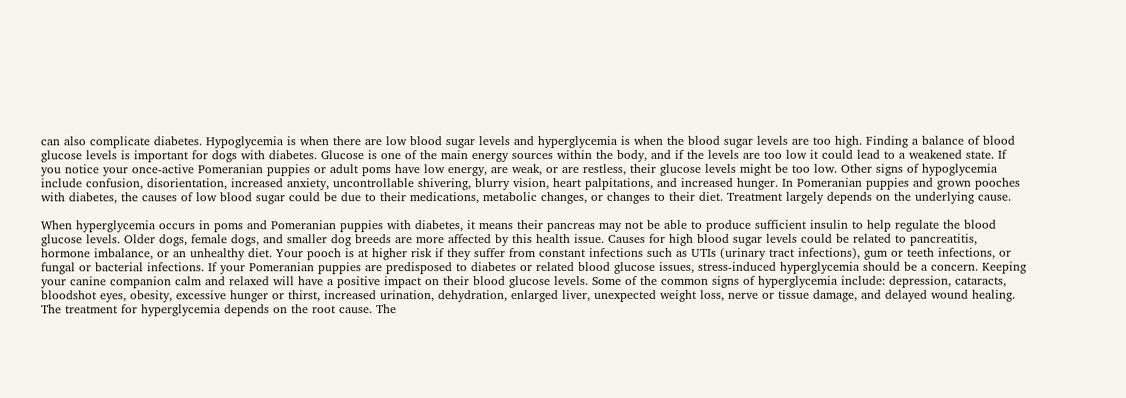can also complicate diabetes. Hypoglycemia is when there are low blood sugar levels and hyperglycemia is when the blood sugar levels are too high. Finding a balance of blood glucose levels is important for dogs with diabetes. Glucose is one of the main energy sources within the body, and if the levels are too low it could lead to a weakened state. If you notice your once-active Pomeranian puppies or adult poms have low energy, are weak, or are restless, their glucose levels might be too low. Other signs of hypoglycemia include confusion, disorientation, increased anxiety, uncontrollable shivering, blurry vision, heart palpitations, and increased hunger. In Pomeranian puppies and grown pooches with diabetes, the causes of low blood sugar could be due to their medications, metabolic changes, or changes to their diet. Treatment largely depends on the underlying cause.

When hyperglycemia occurs in poms and Pomeranian puppies with diabetes, it means their pancreas may not be able to produce sufficient insulin to help regulate the blood glucose levels. Older dogs, female dogs, and smaller dog breeds are more affected by this health issue. Causes for high blood sugar levels could be related to pancreatitis, hormone imbalance, or an unhealthy diet. Your pooch is at higher risk if they suffer from constant infections such as UTIs (urinary tract infections), gum or teeth infections, or fungal or bacterial infections. If your Pomeranian puppies are predisposed to diabetes or related blood glucose issues, stress-induced hyperglycemia should be a concern. Keeping your canine companion calm and relaxed will have a positive impact on their blood glucose levels. Some of the common signs of hyperglycemia include: depression, cataracts, bloodshot eyes, obesity, excessive hunger or thirst, increased urination, dehydration, enlarged liver, unexpected weight loss, nerve or tissue damage, and delayed wound healing. The treatment for hyperglycemia depends on the root cause. The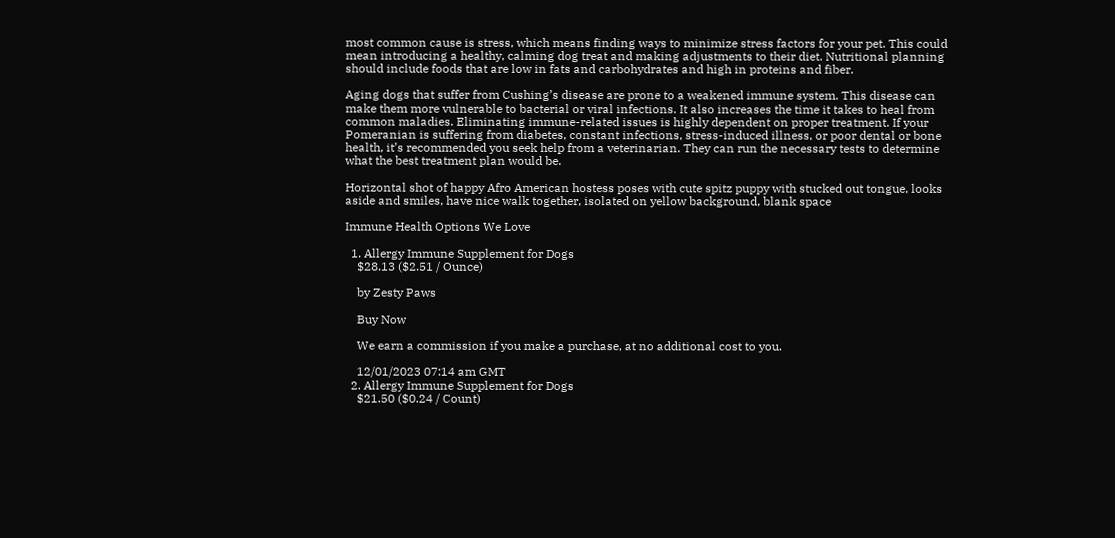most common cause is stress, which means finding ways to minimize stress factors for your pet. This could mean introducing a healthy, calming dog treat and making adjustments to their diet. Nutritional planning should include foods that are low in fats and carbohydrates and high in proteins and fiber.

Aging dogs that suffer from Cushing’s disease are prone to a weakened immune system. This disease can make them more vulnerable to bacterial or viral infections. It also increases the time it takes to heal from common maladies. Eliminating immune-related issues is highly dependent on proper treatment. If your Pomeranian is suffering from diabetes, constant infections, stress-induced illness, or poor dental or bone health, it’s recommended you seek help from a veterinarian. They can run the necessary tests to determine what the best treatment plan would be.

Horizontal shot of happy Afro American hostess poses with cute spitz puppy with stucked out tongue, looks aside and smiles, have nice walk together, isolated on yellow background, blank space

Immune Health Options We Love

  1. Allergy Immune Supplement for Dogs
    $28.13 ($2.51 / Ounce)

    by Zesty Paws

    Buy Now

    We earn a commission if you make a purchase, at no additional cost to you.

    12/01/2023 07:14 am GMT
  2. Allergy Immune Supplement for Dogs
    $21.50 ($0.24 / Count)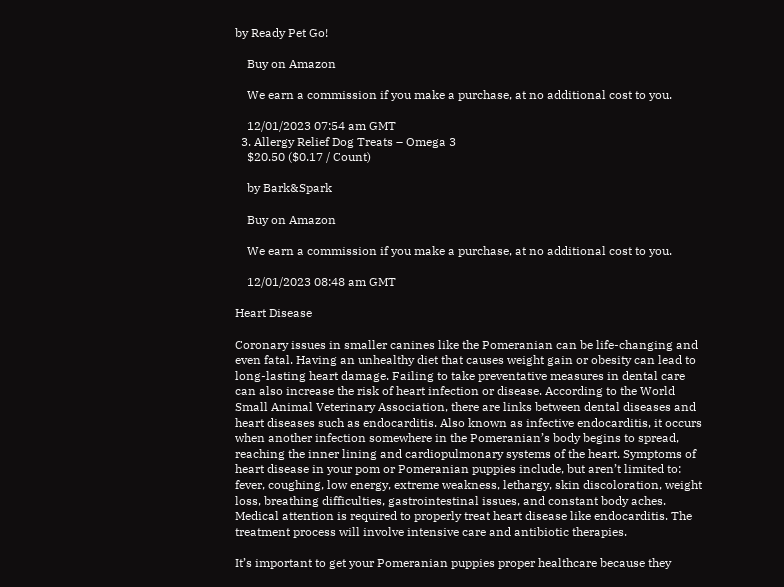by Ready Pet Go!

    Buy on Amazon

    We earn a commission if you make a purchase, at no additional cost to you.

    12/01/2023 07:54 am GMT
  3. Allergy Relief Dog Treats – Omega 3
    $20.50 ($0.17 / Count)

    by Bark&Spark

    Buy on Amazon

    We earn a commission if you make a purchase, at no additional cost to you.

    12/01/2023 08:48 am GMT

Heart Disease

Coronary issues in smaller canines like the Pomeranian can be life-changing and even fatal. Having an unhealthy diet that causes weight gain or obesity can lead to long-lasting heart damage. Failing to take preventative measures in dental care can also increase the risk of heart infection or disease. According to the World Small Animal Veterinary Association, there are links between dental diseases and heart diseases such as endocarditis. Also known as infective endocarditis, it occurs when another infection somewhere in the Pomeranian’s body begins to spread, reaching the inner lining and cardiopulmonary systems of the heart. Symptoms of heart disease in your pom or Pomeranian puppies include, but aren’t limited to: fever, coughing, low energy, extreme weakness, lethargy, skin discoloration, weight loss, breathing difficulties, gastrointestinal issues, and constant body aches. Medical attention is required to properly treat heart disease like endocarditis. The treatment process will involve intensive care and antibiotic therapies.

It’s important to get your Pomeranian puppies proper healthcare because they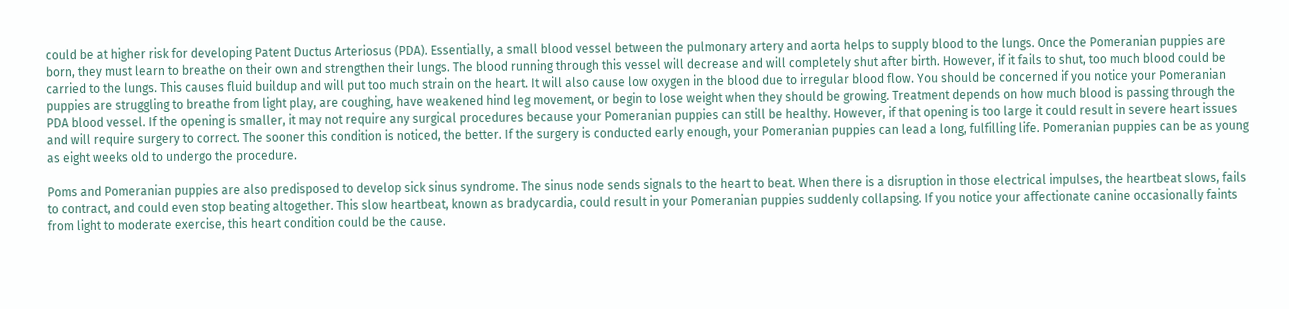could be at higher risk for developing Patent Ductus Arteriosus (PDA). Essentially, a small blood vessel between the pulmonary artery and aorta helps to supply blood to the lungs. Once the Pomeranian puppies are born, they must learn to breathe on their own and strengthen their lungs. The blood running through this vessel will decrease and will completely shut after birth. However, if it fails to shut, too much blood could be carried to the lungs. This causes fluid buildup and will put too much strain on the heart. It will also cause low oxygen in the blood due to irregular blood flow. You should be concerned if you notice your Pomeranian puppies are struggling to breathe from light play, are coughing, have weakened hind leg movement, or begin to lose weight when they should be growing. Treatment depends on how much blood is passing through the PDA blood vessel. If the opening is smaller, it may not require any surgical procedures because your Pomeranian puppies can still be healthy. However, if that opening is too large it could result in severe heart issues and will require surgery to correct. The sooner this condition is noticed, the better. If the surgery is conducted early enough, your Pomeranian puppies can lead a long, fulfilling life. Pomeranian puppies can be as young as eight weeks old to undergo the procedure.

Poms and Pomeranian puppies are also predisposed to develop sick sinus syndrome. The sinus node sends signals to the heart to beat. When there is a disruption in those electrical impulses, the heartbeat slows, fails to contract, and could even stop beating altogether. This slow heartbeat, known as bradycardia, could result in your Pomeranian puppies suddenly collapsing. If you notice your affectionate canine occasionally faints from light to moderate exercise, this heart condition could be the cause.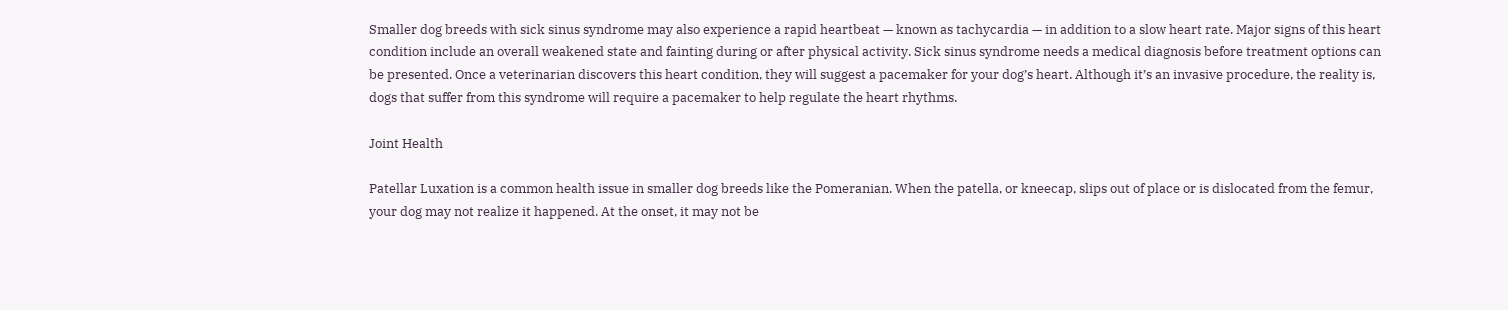Smaller dog breeds with sick sinus syndrome may also experience a rapid heartbeat — known as tachycardia — in addition to a slow heart rate. Major signs of this heart condition include an overall weakened state and fainting during or after physical activity. Sick sinus syndrome needs a medical diagnosis before treatment options can be presented. Once a veterinarian discovers this heart condition, they will suggest a pacemaker for your dog’s heart. Although it’s an invasive procedure, the reality is, dogs that suffer from this syndrome will require a pacemaker to help regulate the heart rhythms.

Joint Health

Patellar Luxation is a common health issue in smaller dog breeds like the Pomeranian. When the patella, or kneecap, slips out of place or is dislocated from the femur, your dog may not realize it happened. At the onset, it may not be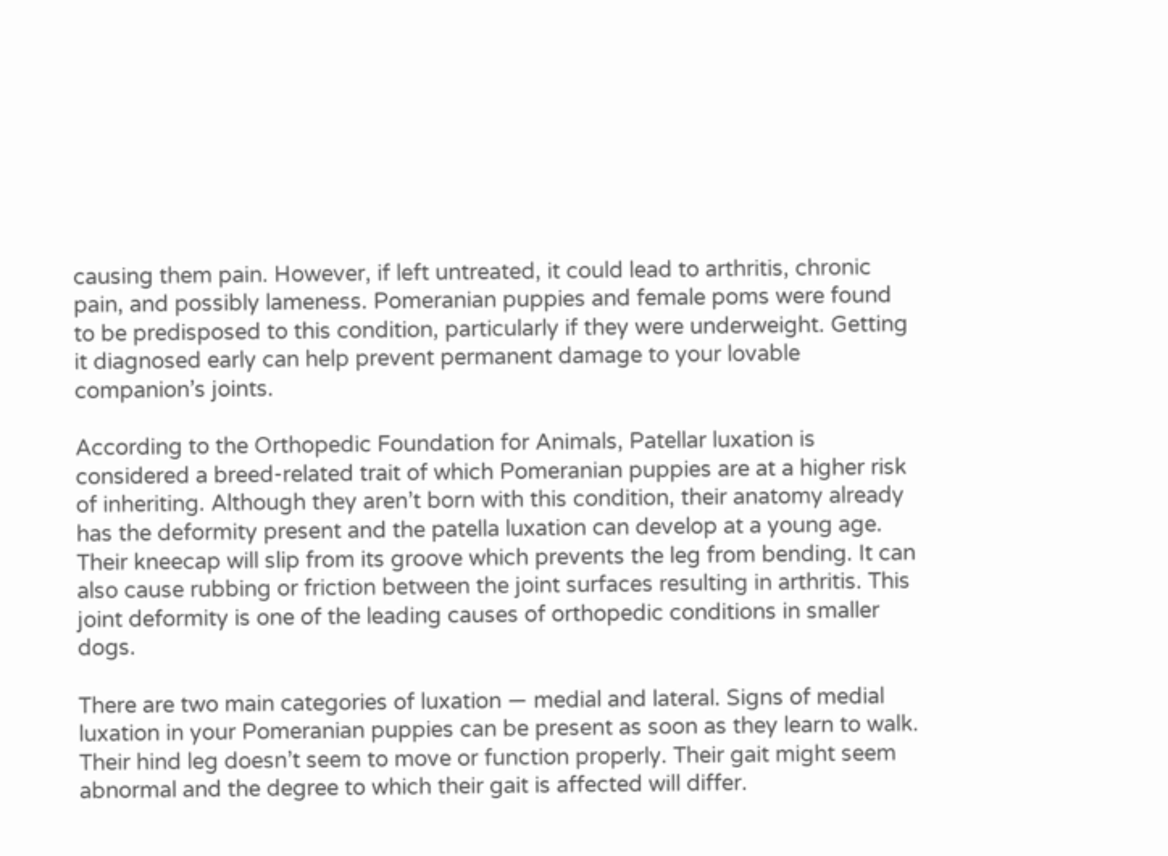causing them pain. However, if left untreated, it could lead to arthritis, chronic pain, and possibly lameness. Pomeranian puppies and female poms were found to be predisposed to this condition, particularly if they were underweight. Getting it diagnosed early can help prevent permanent damage to your lovable companion’s joints.

According to the Orthopedic Foundation for Animals, Patellar luxation is considered a breed-related trait of which Pomeranian puppies are at a higher risk of inheriting. Although they aren’t born with this condition, their anatomy already has the deformity present and the patella luxation can develop at a young age. Their kneecap will slip from its groove which prevents the leg from bending. It can also cause rubbing or friction between the joint surfaces resulting in arthritis. This joint deformity is one of the leading causes of orthopedic conditions in smaller dogs.

There are two main categories of luxation — medial and lateral. Signs of medial luxation in your Pomeranian puppies can be present as soon as they learn to walk. Their hind leg doesn’t seem to move or function properly. Their gait might seem abnormal and the degree to which their gait is affected will differ.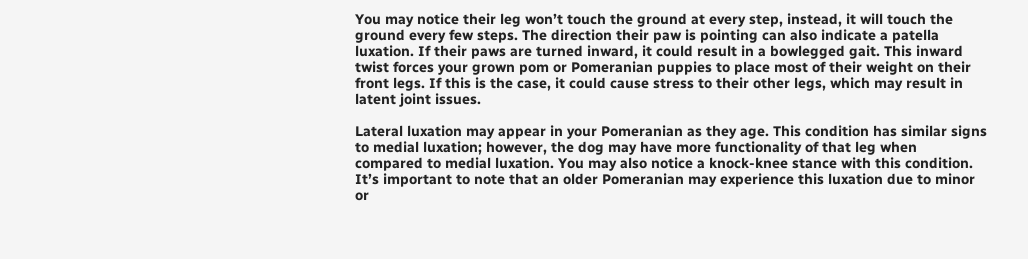You may notice their leg won’t touch the ground at every step, instead, it will touch the ground every few steps. The direction their paw is pointing can also indicate a patella luxation. If their paws are turned inward, it could result in a bowlegged gait. This inward twist forces your grown pom or Pomeranian puppies to place most of their weight on their front legs. If this is the case, it could cause stress to their other legs, which may result in latent joint issues.

Lateral luxation may appear in your Pomeranian as they age. This condition has similar signs to medial luxation; however, the dog may have more functionality of that leg when compared to medial luxation. You may also notice a knock-knee stance with this condition. It’s important to note that an older Pomeranian may experience this luxation due to minor or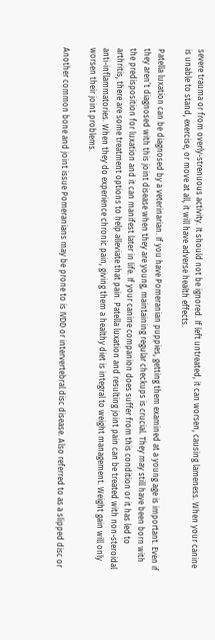severe trauma or from overly-strenuous activity. It should not be ignored. If left untreated, it can worsen, causing lameness. When your canine is unable to stand, exercise, or move at all, it will have adverse health effects.

Patella luxation can be diagnosed by a veterinarian. If you have Pomeranian puppies, getting them examined at a young age is important. Even if they aren’t diagnosed with this joint disease when they are young, maintaining regular checkups is crucial. They may still have been born with the predisposition for luxation and it can manifest later in life. If your canine companion does suffer from this condition or it has led to arthritis, there are some treatment options to help alleviate that pain. Patella luxation and resulting joint pain can be treated with non-steroidal anti-inflammatories. When they do experience chronic pain, giving them a healthy diet is integral to weight management. Weight gain will only worsen their joint problems.

Another common bone and joint issue Pomeranians may be prone to is IVDD or intervertebral disc disease. Also referred to as a slipped disc or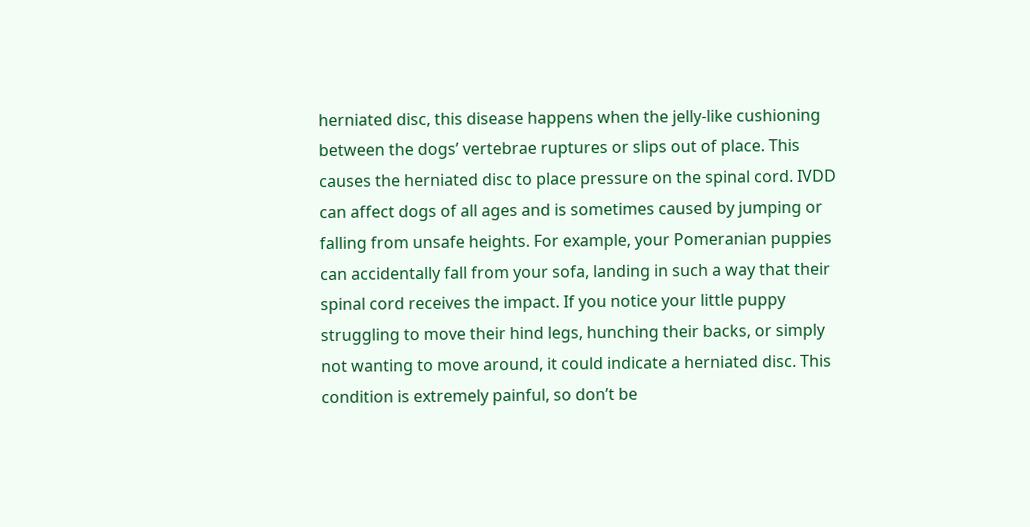herniated disc, this disease happens when the jelly-like cushioning between the dogs’ vertebrae ruptures or slips out of place. This causes the herniated disc to place pressure on the spinal cord. IVDD can affect dogs of all ages and is sometimes caused by jumping or falling from unsafe heights. For example, your Pomeranian puppies can accidentally fall from your sofa, landing in such a way that their spinal cord receives the impact. If you notice your little puppy struggling to move their hind legs, hunching their backs, or simply not wanting to move around, it could indicate a herniated disc. This condition is extremely painful, so don’t be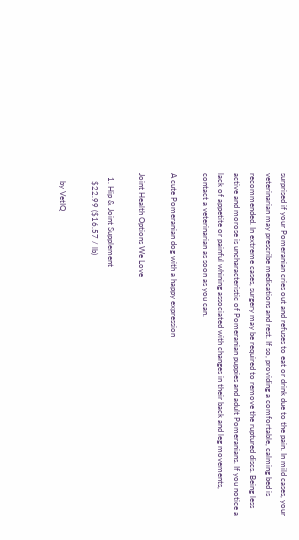surprised if your Pomeranian cries out and refuses to eat or drink due to the pain. In mild cases, your veterinarian may prescribe medications and rest. If so, providing a comfortable, calming bed is recommended. In extreme cases, surgery may be required to remove the ruptured discs. Being less active and morose is uncharacteristic of Pomeranian puppies and adult Pomeranians. If you notice a lack of appetite or painful whining associated with changes in their back and leg movements, contact a veterinarian as soon as you can.

A cute Pomeranian dog with a happy expression

Joint Health Options We Love

  1. Hip & Joint Supplement
    $22.99 ($16.57 / lb)

    by VetIQ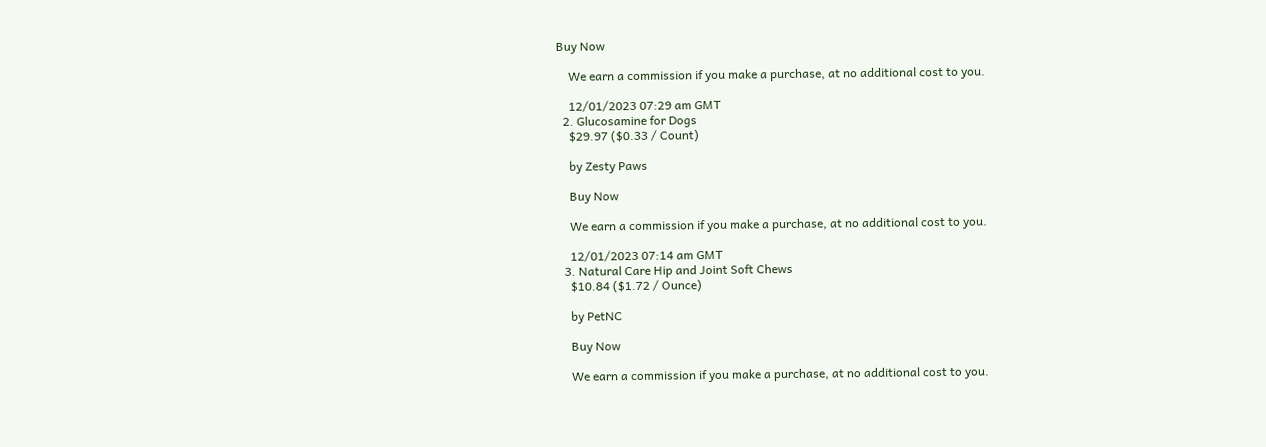Buy Now

    We earn a commission if you make a purchase, at no additional cost to you.

    12/01/2023 07:29 am GMT
  2. Glucosamine for Dogs
    $29.97 ($0.33 / Count)

    by Zesty Paws

    Buy Now

    We earn a commission if you make a purchase, at no additional cost to you.

    12/01/2023 07:14 am GMT
  3. Natural Care Hip and Joint Soft Chews
    $10.84 ($1.72 / Ounce)

    by PetNC

    Buy Now

    We earn a commission if you make a purchase, at no additional cost to you.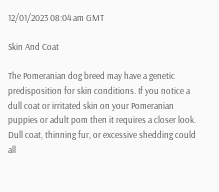12/01/2023 08:04 am GMT

Skin And Coat

The Pomeranian dog breed may have a genetic predisposition for skin conditions. If you notice a dull coat or irritated skin on your Pomeranian puppies or adult pom then it requires a closer look. Dull coat, thinning fur, or excessive shedding could all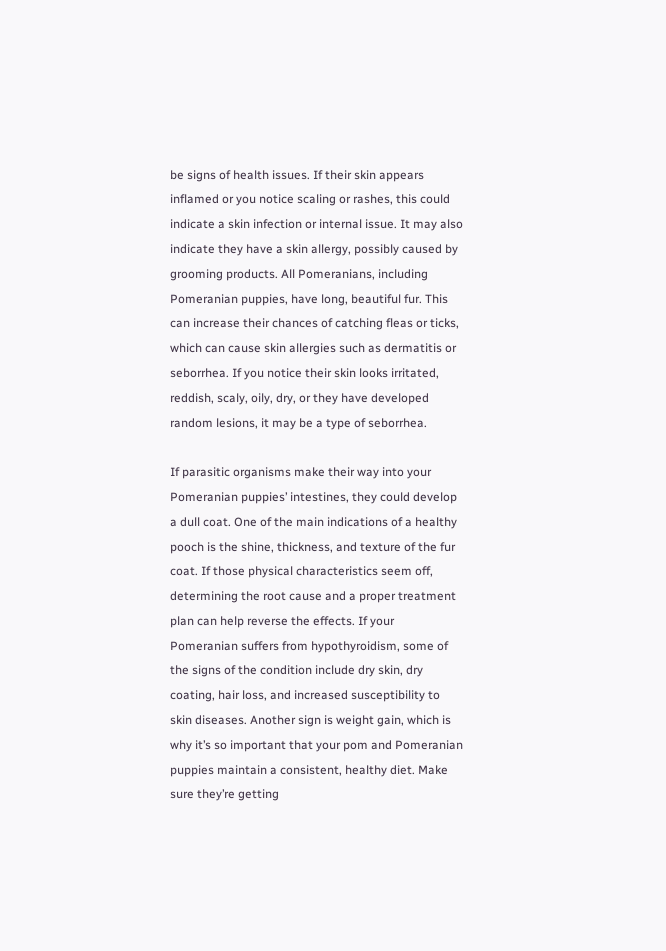be signs of health issues. If their skin appears inflamed or you notice scaling or rashes, this could indicate a skin infection or internal issue. It may also indicate they have a skin allergy, possibly caused by grooming products. All Pomeranians, including Pomeranian puppies, have long, beautiful fur. This can increase their chances of catching fleas or ticks, which can cause skin allergies such as dermatitis or seborrhea. If you notice their skin looks irritated, reddish, scaly, oily, dry, or they have developed random lesions, it may be a type of seborrhea.

If parasitic organisms make their way into your Pomeranian puppies’ intestines, they could develop a dull coat. One of the main indications of a healthy pooch is the shine, thickness, and texture of the fur coat. If those physical characteristics seem off, determining the root cause and a proper treatment plan can help reverse the effects. If your Pomeranian suffers from hypothyroidism, some of the signs of the condition include dry skin, dry coating, hair loss, and increased susceptibility to skin diseases. Another sign is weight gain, which is why it’s so important that your pom and Pomeranian puppies maintain a consistent, healthy diet. Make sure they’re getting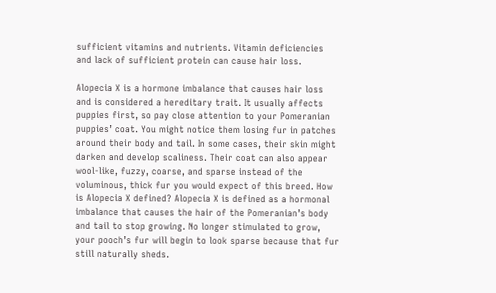sufficient vitamins and nutrients. Vitamin deficiencies and lack of sufficient protein can cause hair loss.

Alopecia X is a hormone imbalance that causes hair loss and is considered a hereditary trait. It usually affects puppies first, so pay close attention to your Pomeranian puppies’ coat. You might notice them losing fur in patches around their body and tail. In some cases, their skin might darken and develop scaliness. Their coat can also appear wool-like, fuzzy, coarse, and sparse instead of the voluminous, thick fur you would expect of this breed. How is Alopecia X defined? Alopecia X is defined as a hormonal imbalance that causes the hair of the Pomeranian’s body and tail to stop growing. No longer stimulated to grow, your pooch’s fur will begin to look sparse because that fur still naturally sheds.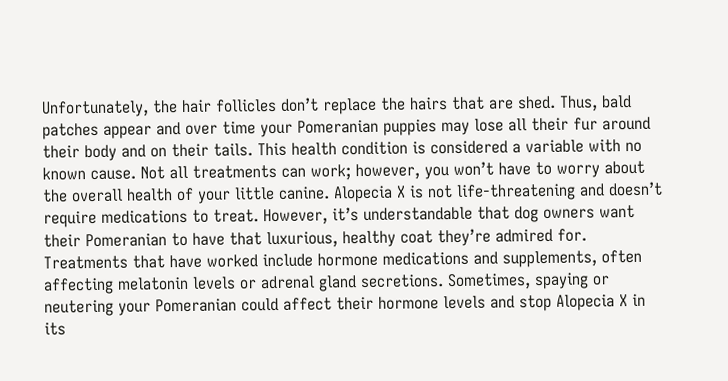Unfortunately, the hair follicles don’t replace the hairs that are shed. Thus, bald patches appear and over time your Pomeranian puppies may lose all their fur around their body and on their tails. This health condition is considered a variable with no known cause. Not all treatments can work; however, you won’t have to worry about the overall health of your little canine. Alopecia X is not life-threatening and doesn’t require medications to treat. However, it’s understandable that dog owners want their Pomeranian to have that luxurious, healthy coat they’re admired for. Treatments that have worked include hormone medications and supplements, often affecting melatonin levels or adrenal gland secretions. Sometimes, spaying or neutering your Pomeranian could affect their hormone levels and stop Alopecia X in its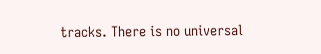tracks. There is no universal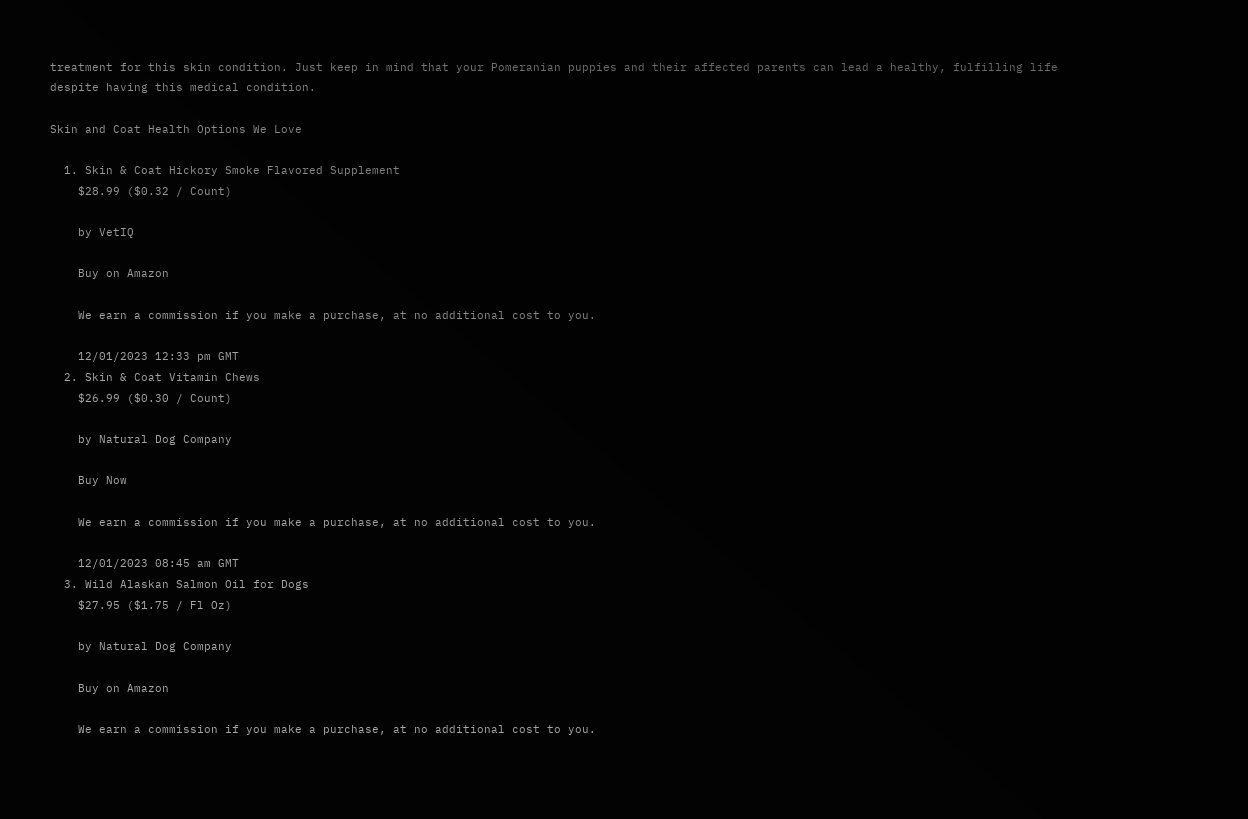treatment for this skin condition. Just keep in mind that your Pomeranian puppies and their affected parents can lead a healthy, fulfilling life despite having this medical condition.

Skin and Coat Health Options We Love

  1. Skin & Coat Hickory Smoke Flavored Supplement
    $28.99 ($0.32 / Count)

    by VetIQ

    Buy on Amazon

    We earn a commission if you make a purchase, at no additional cost to you.

    12/01/2023 12:33 pm GMT
  2. Skin & Coat Vitamin Chews
    $26.99 ($0.30 / Count)

    by Natural Dog Company

    Buy Now

    We earn a commission if you make a purchase, at no additional cost to you.

    12/01/2023 08:45 am GMT
  3. Wild Alaskan Salmon Oil for Dogs
    $27.95 ($1.75 / Fl Oz)

    by Natural Dog Company

    Buy on Amazon

    We earn a commission if you make a purchase, at no additional cost to you.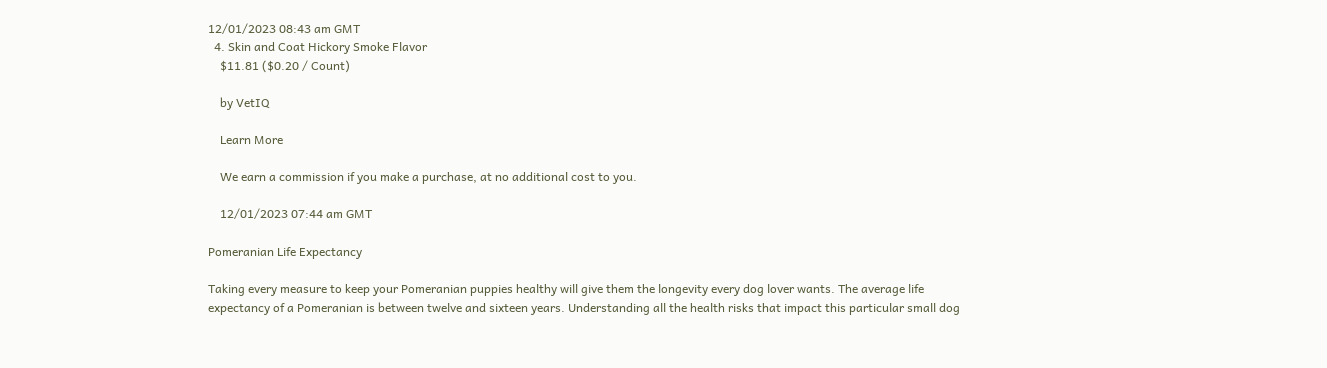12/01/2023 08:43 am GMT
  4. Skin and Coat Hickory Smoke Flavor
    $11.81 ($0.20 / Count)

    by VetIQ

    Learn More

    We earn a commission if you make a purchase, at no additional cost to you.

    12/01/2023 07:44 am GMT

Pomeranian Life Expectancy

Taking every measure to keep your Pomeranian puppies healthy will give them the longevity every dog lover wants. The average life expectancy of a Pomeranian is between twelve and sixteen years. Understanding all the health risks that impact this particular small dog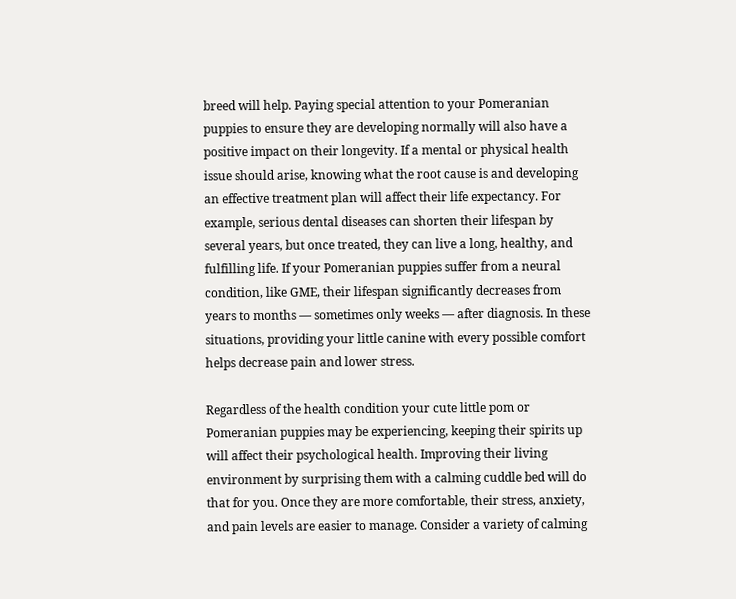breed will help. Paying special attention to your Pomeranian puppies to ensure they are developing normally will also have a positive impact on their longevity. If a mental or physical health issue should arise, knowing what the root cause is and developing an effective treatment plan will affect their life expectancy. For example, serious dental diseases can shorten their lifespan by several years, but once treated, they can live a long, healthy, and fulfilling life. If your Pomeranian puppies suffer from a neural condition, like GME, their lifespan significantly decreases from years to months — sometimes only weeks — after diagnosis. In these situations, providing your little canine with every possible comfort helps decrease pain and lower stress.

Regardless of the health condition your cute little pom or Pomeranian puppies may be experiencing, keeping their spirits up will affect their psychological health. Improving their living environment by surprising them with a calming cuddle bed will do that for you. Once they are more comfortable, their stress, anxiety, and pain levels are easier to manage. Consider a variety of calming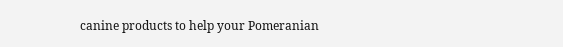canine products to help your Pomeranian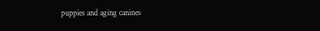puppies and aging canines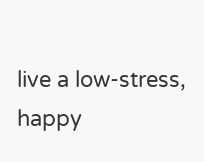live a low-stress, happy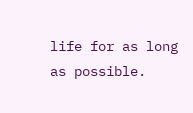life for as long as possible.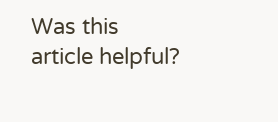Was this article helpful?